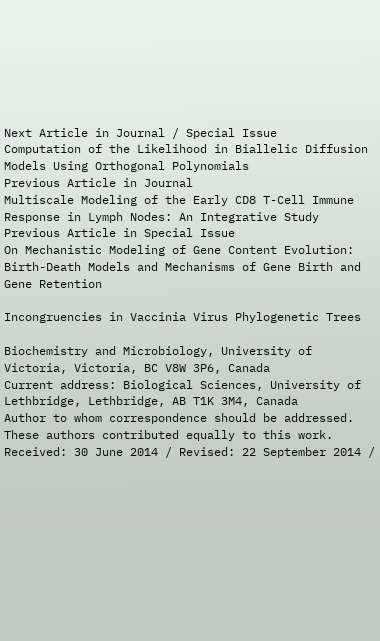Next Article in Journal / Special Issue
Computation of the Likelihood in Biallelic Diffusion Models Using Orthogonal Polynomials
Previous Article in Journal
Multiscale Modeling of the Early CD8 T-Cell Immune Response in Lymph Nodes: An Integrative Study
Previous Article in Special Issue
On Mechanistic Modeling of Gene Content Evolution: Birth-Death Models and Mechanisms of Gene Birth and Gene Retention

Incongruencies in Vaccinia Virus Phylogenetic Trees

Biochemistry and Microbiology, University of Victoria, Victoria, BC V8W 3P6, Canada
Current address: Biological Sciences, University of Lethbridge, Lethbridge, AB T1K 3M4, Canada
Author to whom correspondence should be addressed.
These authors contributed equally to this work.
Received: 30 June 2014 / Revised: 22 September 2014 /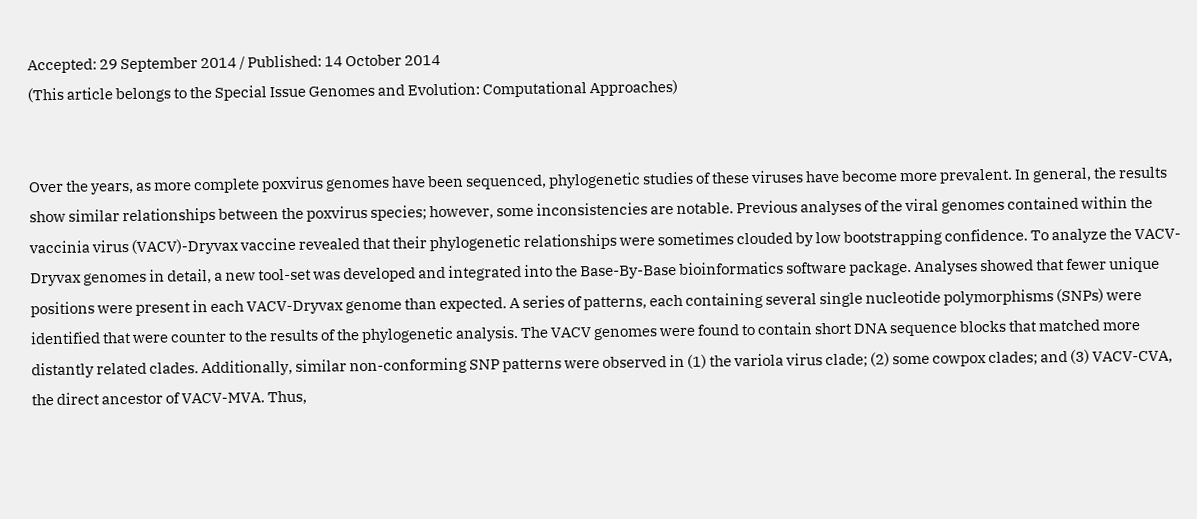Accepted: 29 September 2014 / Published: 14 October 2014
(This article belongs to the Special Issue Genomes and Evolution: Computational Approaches)


Over the years, as more complete poxvirus genomes have been sequenced, phylogenetic studies of these viruses have become more prevalent. In general, the results show similar relationships between the poxvirus species; however, some inconsistencies are notable. Previous analyses of the viral genomes contained within the vaccinia virus (VACV)-Dryvax vaccine revealed that their phylogenetic relationships were sometimes clouded by low bootstrapping confidence. To analyze the VACV-Dryvax genomes in detail, a new tool-set was developed and integrated into the Base-By-Base bioinformatics software package. Analyses showed that fewer unique positions were present in each VACV-Dryvax genome than expected. A series of patterns, each containing several single nucleotide polymorphisms (SNPs) were identified that were counter to the results of the phylogenetic analysis. The VACV genomes were found to contain short DNA sequence blocks that matched more distantly related clades. Additionally, similar non-conforming SNP patterns were observed in (1) the variola virus clade; (2) some cowpox clades; and (3) VACV-CVA, the direct ancestor of VACV-MVA. Thus,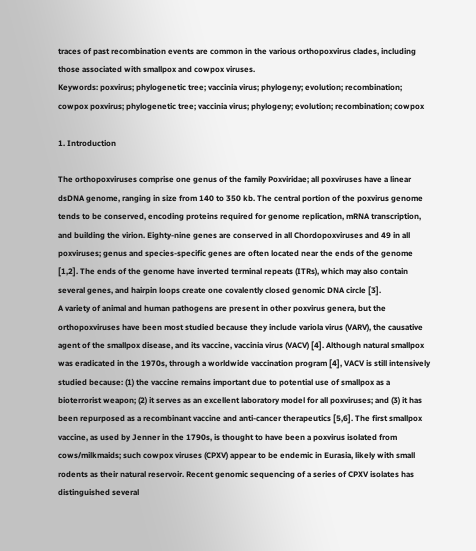traces of past recombination events are common in the various orthopoxvirus clades, including those associated with smallpox and cowpox viruses.
Keywords: poxvirus; phylogenetic tree; vaccinia virus; phylogeny; evolution; recombination; cowpox poxvirus; phylogenetic tree; vaccinia virus; phylogeny; evolution; recombination; cowpox

1. Introduction

The orthopoxviruses comprise one genus of the family Poxviridae; all poxviruses have a linear dsDNA genome, ranging in size from 140 to 350 kb. The central portion of the poxvirus genome tends to be conserved, encoding proteins required for genome replication, mRNA transcription, and building the virion. Eighty-nine genes are conserved in all Chordopoxviruses and 49 in all poxviruses; genus and species-specific genes are often located near the ends of the genome [1,2]. The ends of the genome have inverted terminal repeats (ITRs), which may also contain several genes, and hairpin loops create one covalently closed genomic DNA circle [3].
A variety of animal and human pathogens are present in other poxvirus genera, but the orthopoxviruses have been most studied because they include variola virus (VARV), the causative agent of the smallpox disease, and its vaccine, vaccinia virus (VACV) [4]. Although natural smallpox was eradicated in the 1970s, through a worldwide vaccination program [4], VACV is still intensively studied because: (1) the vaccine remains important due to potential use of smallpox as a bioterrorist weapon; (2) it serves as an excellent laboratory model for all poxviruses; and (3) it has been repurposed as a recombinant vaccine and anti-cancer therapeutics [5,6]. The first smallpox vaccine, as used by Jenner in the 1790s, is thought to have been a poxvirus isolated from cows/milkmaids; such cowpox viruses (CPXV) appear to be endemic in Eurasia, likely with small rodents as their natural reservoir. Recent genomic sequencing of a series of CPXV isolates has distinguished several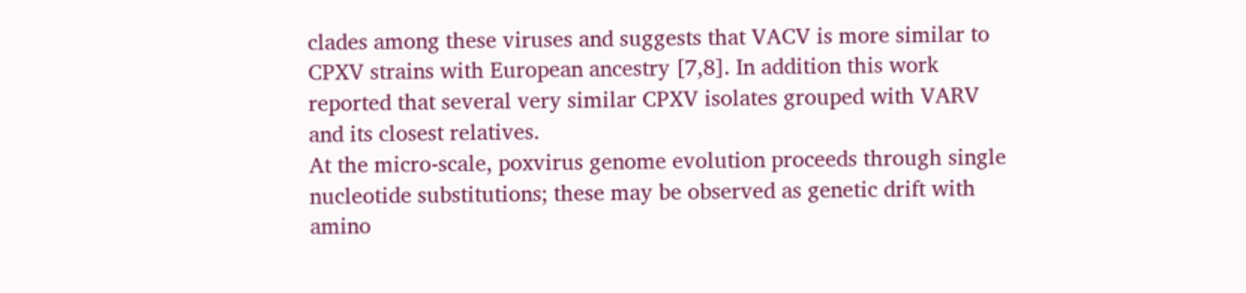clades among these viruses and suggests that VACV is more similar to CPXV strains with European ancestry [7,8]. In addition this work reported that several very similar CPXV isolates grouped with VARV and its closest relatives.
At the micro-scale, poxvirus genome evolution proceeds through single nucleotide substitutions; these may be observed as genetic drift with amino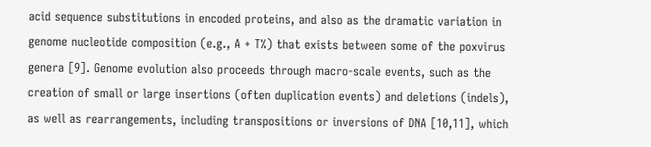acid sequence substitutions in encoded proteins, and also as the dramatic variation in genome nucleotide composition (e.g., A + T%) that exists between some of the poxvirus genera [9]. Genome evolution also proceeds through macro-scale events, such as the creation of small or large insertions (often duplication events) and deletions (indels), as well as rearrangements, including transpositions or inversions of DNA [10,11], which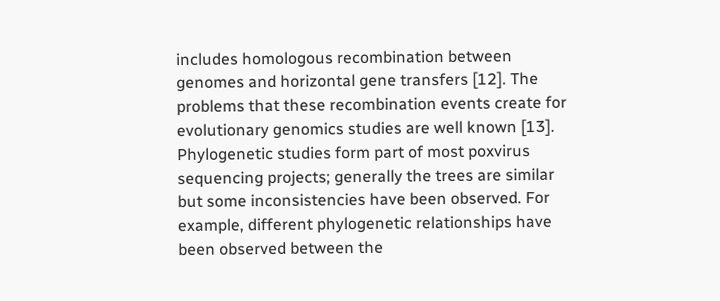includes homologous recombination between genomes and horizontal gene transfers [12]. The problems that these recombination events create for evolutionary genomics studies are well known [13].
Phylogenetic studies form part of most poxvirus sequencing projects; generally the trees are similar but some inconsistencies have been observed. For example, different phylogenetic relationships have been observed between the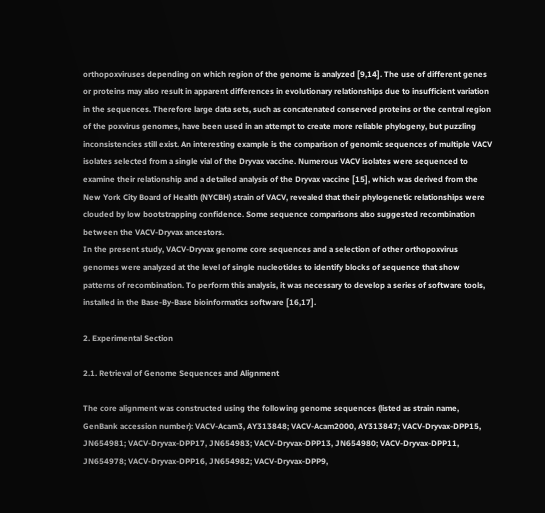orthopoxviruses depending on which region of the genome is analyzed [9,14]. The use of different genes or proteins may also result in apparent differences in evolutionary relationships due to insufficient variation in the sequences. Therefore large data sets, such as concatenated conserved proteins or the central region of the poxvirus genomes, have been used in an attempt to create more reliable phylogeny, but puzzling inconsistencies still exist. An interesting example is the comparison of genomic sequences of multiple VACV isolates selected from a single vial of the Dryvax vaccine. Numerous VACV isolates were sequenced to examine their relationship and a detailed analysis of the Dryvax vaccine [15], which was derived from the New York City Board of Health (NYCBH) strain of VACV, revealed that their phylogenetic relationships were clouded by low bootstrapping confidence. Some sequence comparisons also suggested recombination between the VACV-Dryvax ancestors.
In the present study, VACV-Dryvax genome core sequences and a selection of other orthopoxvirus genomes were analyzed at the level of single nucleotides to identify blocks of sequence that show patterns of recombination. To perform this analysis, it was necessary to develop a series of software tools, installed in the Base-By-Base bioinformatics software [16,17].

2. Experimental Section

2.1. Retrieval of Genome Sequences and Alignment

The core alignment was constructed using the following genome sequences (listed as strain name, GenBank accession number): VACV-Acam3, AY313848; VACV-Acam2000, AY313847; VACV-Dryvax-DPP15, JN654981; VACV-Dryvax-DPP17, JN654983; VACV-Dryvax-DPP13, JN654980; VACV-Dryvax-DPP11, JN654978; VACV-Dryvax-DPP16, JN654982; VACV-Dryvax-DPP9,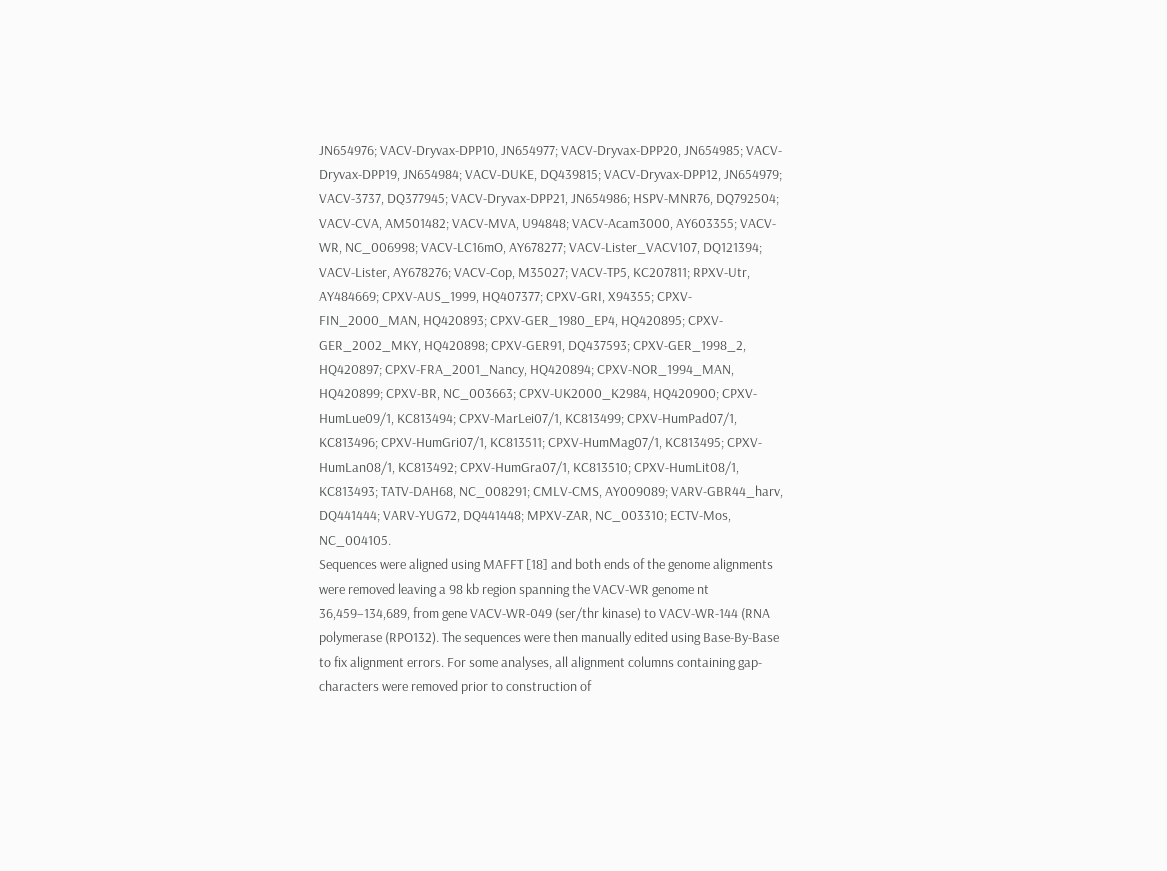JN654976; VACV-Dryvax-DPP10, JN654977; VACV-Dryvax-DPP20, JN654985; VACV-Dryvax-DPP19, JN654984; VACV-DUKE, DQ439815; VACV-Dryvax-DPP12, JN654979; VACV-3737, DQ377945; VACV-Dryvax-DPP21, JN654986; HSPV-MNR76, DQ792504; VACV-CVA, AM501482; VACV-MVA, U94848; VACV-Acam3000, AY603355; VACV-WR, NC_006998; VACV-LC16mO, AY678277; VACV-Lister_VACV107, DQ121394; VACV-Lister, AY678276; VACV-Cop, M35027; VACV-TP5, KC207811; RPXV-Utr, AY484669; CPXV-AUS_1999, HQ407377; CPXV-GRI, X94355; CPXV-FIN_2000_MAN, HQ420893; CPXV-GER_1980_EP4, HQ420895; CPXV-GER_2002_MKY, HQ420898; CPXV-GER91, DQ437593; CPXV-GER_1998_2, HQ420897; CPXV-FRA_2001_Nancy, HQ420894; CPXV-NOR_1994_MAN, HQ420899; CPXV-BR, NC_003663; CPXV-UK2000_K2984, HQ420900; CPXV-HumLue09/1, KC813494; CPXV-MarLei07/1, KC813499; CPXV-HumPad07/1, KC813496; CPXV-HumGri07/1, KC813511; CPXV-HumMag07/1, KC813495; CPXV-HumLan08/1, KC813492; CPXV-HumGra07/1, KC813510; CPXV-HumLit08/1, KC813493; TATV-DAH68, NC_008291; CMLV-CMS, AY009089; VARV-GBR44_harv, DQ441444; VARV-YUG72, DQ441448; MPXV-ZAR, NC_003310; ECTV-Mos, NC_004105.
Sequences were aligned using MAFFT [18] and both ends of the genome alignments were removed leaving a 98 kb region spanning the VACV-WR genome nt 36,459–134,689, from gene VACV-WR-049 (ser/thr kinase) to VACV-WR-144 (RNA polymerase (RPO132). The sequences were then manually edited using Base-By-Base to fix alignment errors. For some analyses, all alignment columns containing gap-characters were removed prior to construction of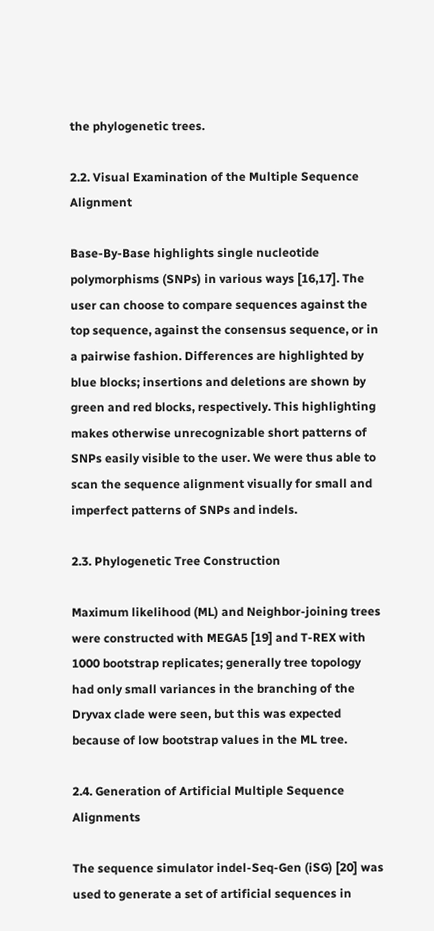the phylogenetic trees.

2.2. Visual Examination of the Multiple Sequence Alignment

Base-By-Base highlights single nucleotide polymorphisms (SNPs) in various ways [16,17]. The user can choose to compare sequences against the top sequence, against the consensus sequence, or in a pairwise fashion. Differences are highlighted by blue blocks; insertions and deletions are shown by green and red blocks, respectively. This highlighting makes otherwise unrecognizable short patterns of SNPs easily visible to the user. We were thus able to scan the sequence alignment visually for small and imperfect patterns of SNPs and indels.

2.3. Phylogenetic Tree Construction

Maximum likelihood (ML) and Neighbor-joining trees were constructed with MEGA5 [19] and T-REX with 1000 bootstrap replicates; generally tree topology had only small variances in the branching of the Dryvax clade were seen, but this was expected because of low bootstrap values in the ML tree.

2.4. Generation of Artificial Multiple Sequence Alignments

The sequence simulator indel-Seq-Gen (iSG) [20] was used to generate a set of artificial sequences in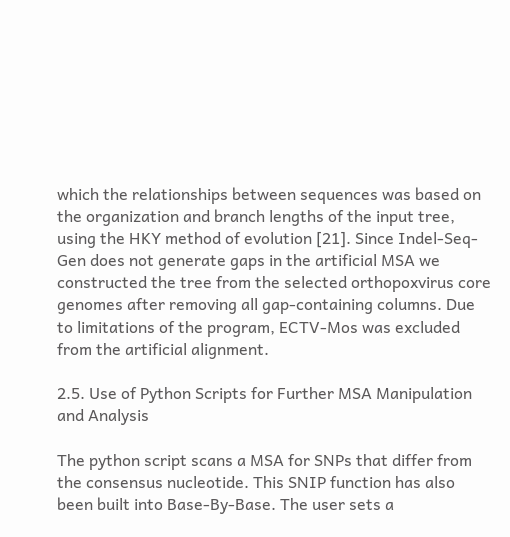which the relationships between sequences was based on the organization and branch lengths of the input tree, using the HKY method of evolution [21]. Since Indel-Seq-Gen does not generate gaps in the artificial MSA we constructed the tree from the selected orthopoxvirus core genomes after removing all gap-containing columns. Due to limitations of the program, ECTV-Mos was excluded from the artificial alignment.

2.5. Use of Python Scripts for Further MSA Manipulation and Analysis

The python script scans a MSA for SNPs that differ from the consensus nucleotide. This SNIP function has also been built into Base-By-Base. The user sets a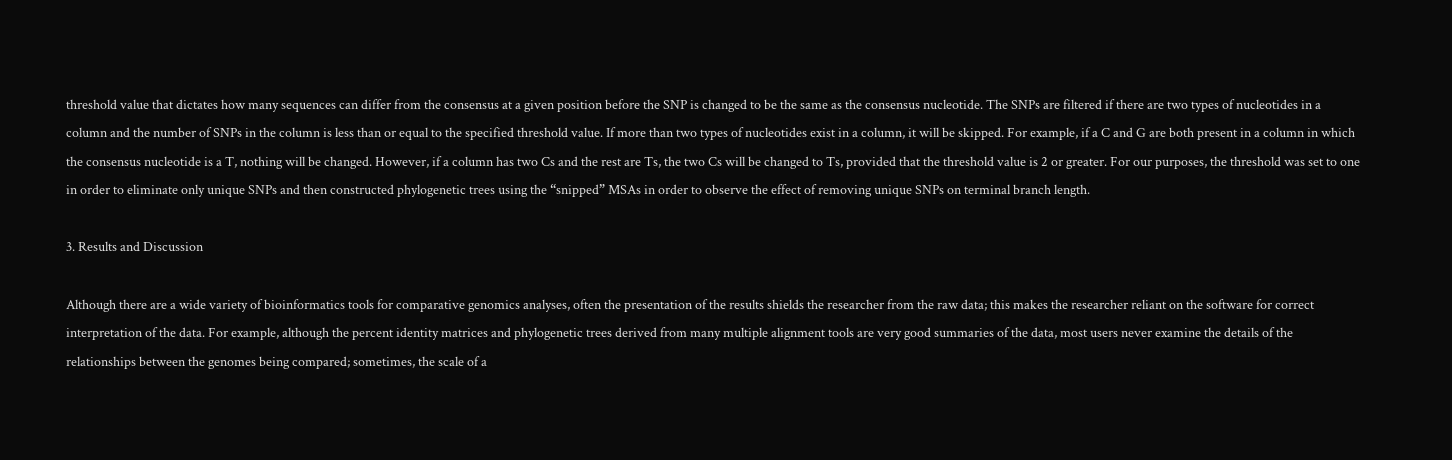threshold value that dictates how many sequences can differ from the consensus at a given position before the SNP is changed to be the same as the consensus nucleotide. The SNPs are filtered if there are two types of nucleotides in a column and the number of SNPs in the column is less than or equal to the specified threshold value. If more than two types of nucleotides exist in a column, it will be skipped. For example, if a C and G are both present in a column in which the consensus nucleotide is a T, nothing will be changed. However, if a column has two Cs and the rest are Ts, the two Cs will be changed to Ts, provided that the threshold value is 2 or greater. For our purposes, the threshold was set to one in order to eliminate only unique SNPs and then constructed phylogenetic trees using the “snipped” MSAs in order to observe the effect of removing unique SNPs on terminal branch length.

3. Results and Discussion

Although there are a wide variety of bioinformatics tools for comparative genomics analyses, often the presentation of the results shields the researcher from the raw data; this makes the researcher reliant on the software for correct interpretation of the data. For example, although the percent identity matrices and phylogenetic trees derived from many multiple alignment tools are very good summaries of the data, most users never examine the details of the relationships between the genomes being compared; sometimes, the scale of a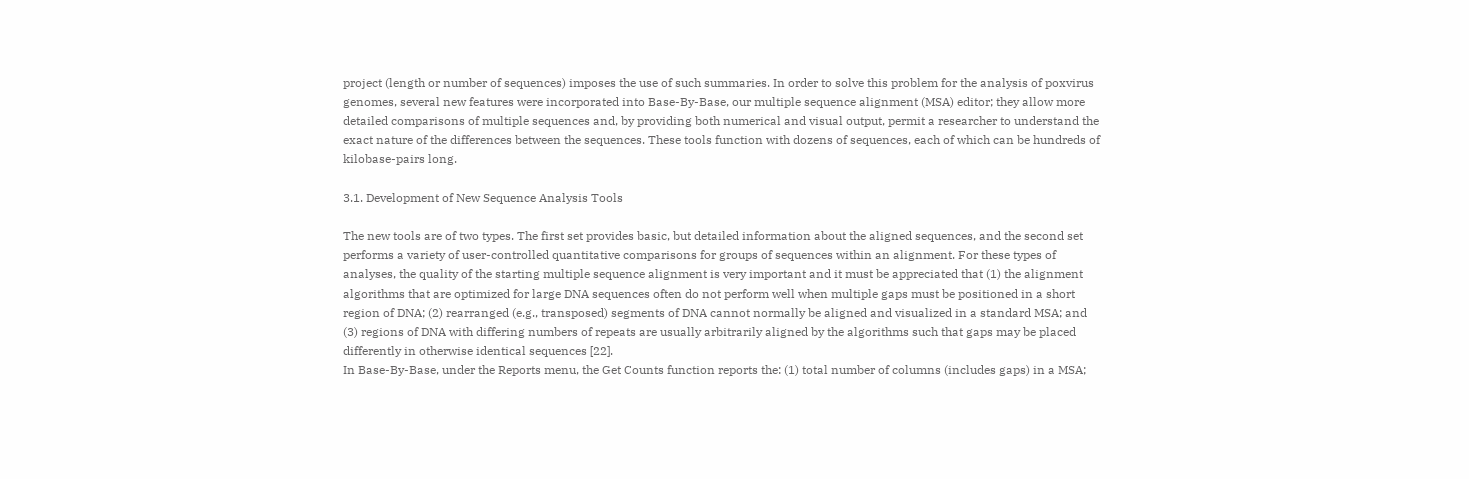project (length or number of sequences) imposes the use of such summaries. In order to solve this problem for the analysis of poxvirus genomes, several new features were incorporated into Base-By-Base, our multiple sequence alignment (MSA) editor; they allow more detailed comparisons of multiple sequences and, by providing both numerical and visual output, permit a researcher to understand the exact nature of the differences between the sequences. These tools function with dozens of sequences, each of which can be hundreds of kilobase-pairs long.

3.1. Development of New Sequence Analysis Tools

The new tools are of two types. The first set provides basic, but detailed information about the aligned sequences, and the second set performs a variety of user-controlled quantitative comparisons for groups of sequences within an alignment. For these types of analyses, the quality of the starting multiple sequence alignment is very important and it must be appreciated that (1) the alignment algorithms that are optimized for large DNA sequences often do not perform well when multiple gaps must be positioned in a short region of DNA; (2) rearranged (e.g., transposed) segments of DNA cannot normally be aligned and visualized in a standard MSA; and (3) regions of DNA with differing numbers of repeats are usually arbitrarily aligned by the algorithms such that gaps may be placed differently in otherwise identical sequences [22].
In Base-By-Base, under the Reports menu, the Get Counts function reports the: (1) total number of columns (includes gaps) in a MSA;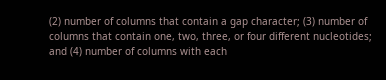(2) number of columns that contain a gap character; (3) number of columns that contain one, two, three, or four different nucleotides; and (4) number of columns with each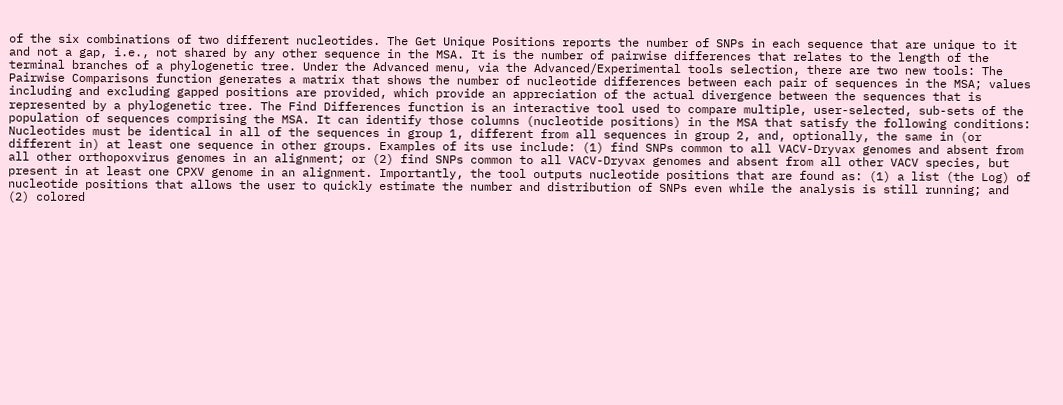of the six combinations of two different nucleotides. The Get Unique Positions reports the number of SNPs in each sequence that are unique to it and not a gap, i.e., not shared by any other sequence in the MSA. It is the number of pairwise differences that relates to the length of the terminal branches of a phylogenetic tree. Under the Advanced menu, via the Advanced/Experimental tools selection, there are two new tools: The Pairwise Comparisons function generates a matrix that shows the number of nucleotide differences between each pair of sequences in the MSA; values including and excluding gapped positions are provided, which provide an appreciation of the actual divergence between the sequences that is represented by a phylogenetic tree. The Find Differences function is an interactive tool used to compare multiple, user-selected, sub-sets of the population of sequences comprising the MSA. It can identify those columns (nucleotide positions) in the MSA that satisfy the following conditions: Nucleotides must be identical in all of the sequences in group 1, different from all sequences in group 2, and, optionally, the same in (or different in) at least one sequence in other groups. Examples of its use include: (1) find SNPs common to all VACV-Dryvax genomes and absent from all other orthopoxvirus genomes in an alignment; or (2) find SNPs common to all VACV-Dryvax genomes and absent from all other VACV species, but present in at least one CPXV genome in an alignment. Importantly, the tool outputs nucleotide positions that are found as: (1) a list (the Log) of nucleotide positions that allows the user to quickly estimate the number and distribution of SNPs even while the analysis is still running; and (2) colored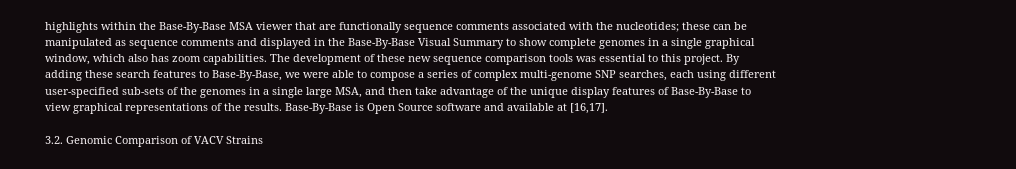highlights within the Base-By-Base MSA viewer that are functionally sequence comments associated with the nucleotides; these can be manipulated as sequence comments and displayed in the Base-By-Base Visual Summary to show complete genomes in a single graphical window, which also has zoom capabilities. The development of these new sequence comparison tools was essential to this project. By adding these search features to Base-By-Base, we were able to compose a series of complex multi-genome SNP searches, each using different user-specified sub-sets of the genomes in a single large MSA, and then take advantage of the unique display features of Base-By-Base to view graphical representations of the results. Base-By-Base is Open Source software and available at [16,17].

3.2. Genomic Comparison of VACV Strains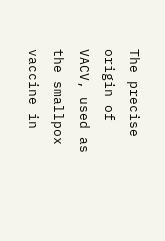The precise origin of VACV, used as the smallpox vaccine in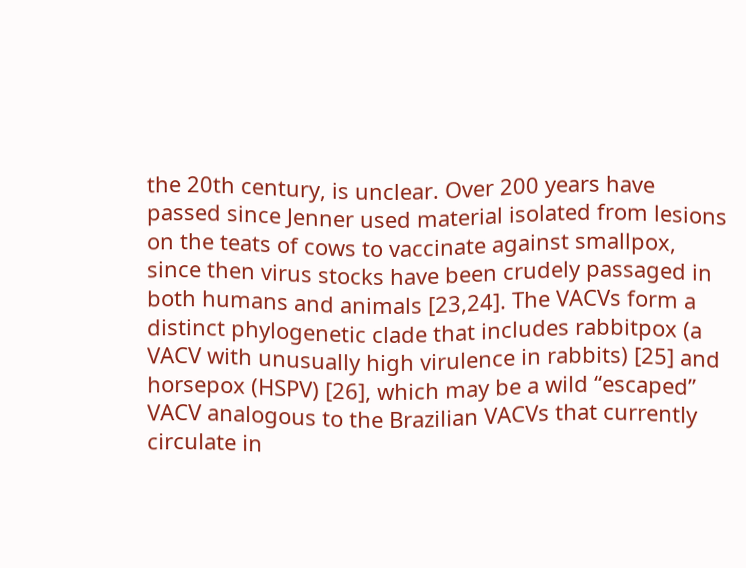the 20th century, is unclear. Over 200 years have passed since Jenner used material isolated from lesions on the teats of cows to vaccinate against smallpox, since then virus stocks have been crudely passaged in both humans and animals [23,24]. The VACVs form a distinct phylogenetic clade that includes rabbitpox (a VACV with unusually high virulence in rabbits) [25] and horsepox (HSPV) [26], which may be a wild “escaped” VACV analogous to the Brazilian VACVs that currently circulate in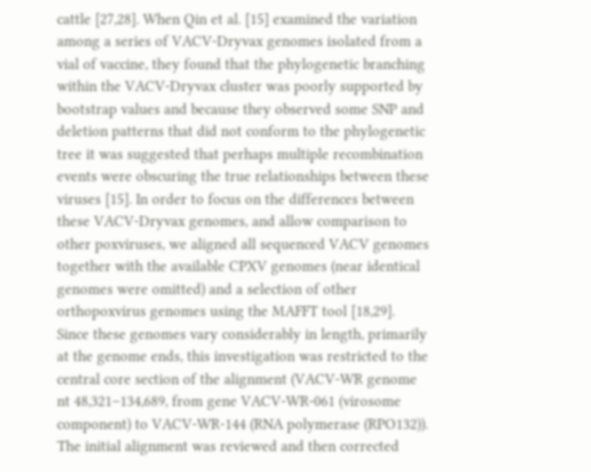cattle [27,28]. When Qin et al. [15] examined the variation among a series of VACV-Dryvax genomes isolated from a vial of vaccine, they found that the phylogenetic branching within the VACV-Dryvax cluster was poorly supported by bootstrap values and because they observed some SNP and deletion patterns that did not conform to the phylogenetic tree it was suggested that perhaps multiple recombination events were obscuring the true relationships between these viruses [15]. In order to focus on the differences between these VACV-Dryvax genomes, and allow comparison to other poxviruses, we aligned all sequenced VACV genomes together with the available CPXV genomes (near identical genomes were omitted) and a selection of other orthopoxvirus genomes using the MAFFT tool [18,29]. Since these genomes vary considerably in length, primarily at the genome ends, this investigation was restricted to the central core section of the alignment (VACV-WR genome nt 48,321–134,689, from gene VACV-WR-061 (virosome component) to VACV-WR-144 (RNA polymerase (RPO132)). The initial alignment was reviewed and then corrected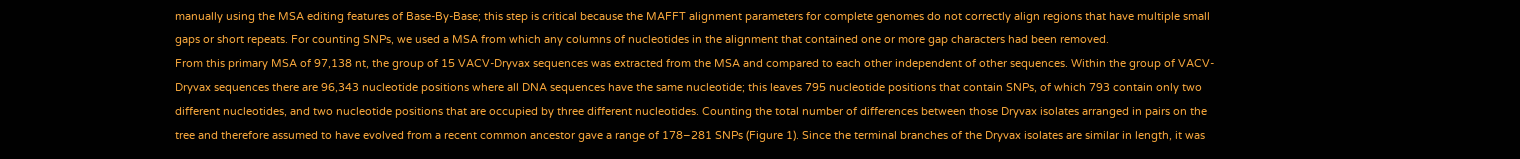manually using the MSA editing features of Base-By-Base; this step is critical because the MAFFT alignment parameters for complete genomes do not correctly align regions that have multiple small gaps or short repeats. For counting SNPs, we used a MSA from which any columns of nucleotides in the alignment that contained one or more gap characters had been removed.
From this primary MSA of 97,138 nt, the group of 15 VACV-Dryvax sequences was extracted from the MSA and compared to each other independent of other sequences. Within the group of VACV-Dryvax sequences there are 96,343 nucleotide positions where all DNA sequences have the same nucleotide; this leaves 795 nucleotide positions that contain SNPs, of which 793 contain only two different nucleotides, and two nucleotide positions that are occupied by three different nucleotides. Counting the total number of differences between those Dryvax isolates arranged in pairs on the tree and therefore assumed to have evolved from a recent common ancestor gave a range of 178–281 SNPs (Figure 1). Since the terminal branches of the Dryvax isolates are similar in length, it was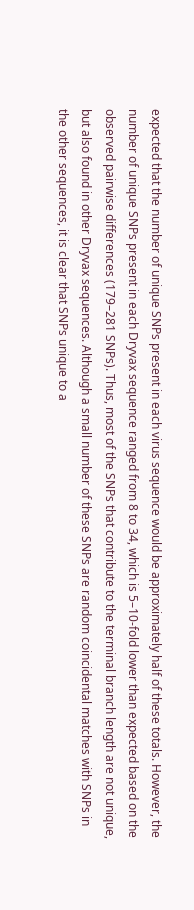expected that the number of unique SNPs present in each virus sequence would be approximately half of these totals. However, the number of unique SNPs present in each Dryvax sequence ranged from 8 to 34, which is 5–10-fold lower than expected based on the observed pairwise differences (179–281 SNPs). Thus, most of the SNPs that contribute to the terminal branch length are not unique, but also found in other Dryvax sequences. Although a small number of these SNPs are random coincidental matches with SNPs in the other sequences, it is clear that SNPs unique to a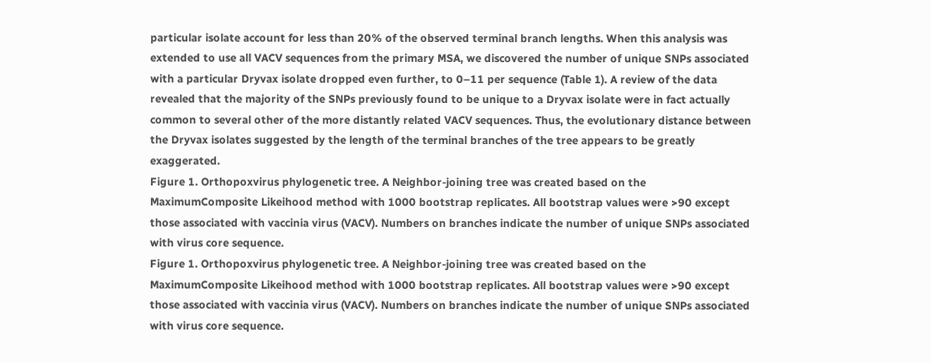particular isolate account for less than 20% of the observed terminal branch lengths. When this analysis was extended to use all VACV sequences from the primary MSA, we discovered the number of unique SNPs associated with a particular Dryvax isolate dropped even further, to 0–11 per sequence (Table 1). A review of the data revealed that the majority of the SNPs previously found to be unique to a Dryvax isolate were in fact actually common to several other of the more distantly related VACV sequences. Thus, the evolutionary distance between the Dryvax isolates suggested by the length of the terminal branches of the tree appears to be greatly exaggerated.
Figure 1. Orthopoxvirus phylogenetic tree. A Neighbor-joining tree was created based on the MaximumComposite Likeihood method with 1000 bootstrap replicates. All bootstrap values were >90 except those associated with vaccinia virus (VACV). Numbers on branches indicate the number of unique SNPs associated with virus core sequence.
Figure 1. Orthopoxvirus phylogenetic tree. A Neighbor-joining tree was created based on the MaximumComposite Likeihood method with 1000 bootstrap replicates. All bootstrap values were >90 except those associated with vaccinia virus (VACV). Numbers on branches indicate the number of unique SNPs associated with virus core sequence.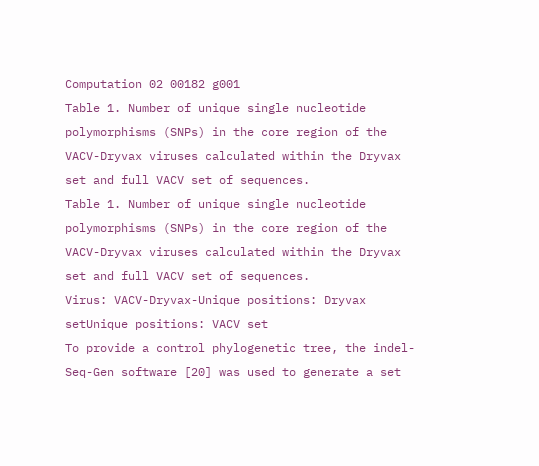Computation 02 00182 g001
Table 1. Number of unique single nucleotide polymorphisms (SNPs) in the core region of the VACV-Dryvax viruses calculated within the Dryvax set and full VACV set of sequences.
Table 1. Number of unique single nucleotide polymorphisms (SNPs) in the core region of the VACV-Dryvax viruses calculated within the Dryvax set and full VACV set of sequences.
Virus: VACV-Dryvax-Unique positions: Dryvax setUnique positions: VACV set
To provide a control phylogenetic tree, the indel-Seq-Gen software [20] was used to generate a set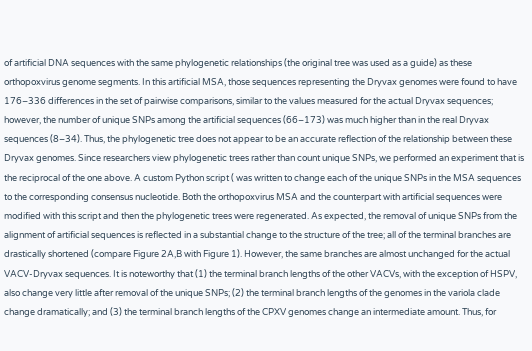of artificial DNA sequences with the same phylogenetic relationships (the original tree was used as a guide) as these orthopoxvirus genome segments. In this artificial MSA, those sequences representing the Dryvax genomes were found to have 176–336 differences in the set of pairwise comparisons, similar to the values measured for the actual Dryvax sequences; however, the number of unique SNPs among the artificial sequences (66–173) was much higher than in the real Dryvax sequences (8–34). Thus, the phylogenetic tree does not appear to be an accurate reflection of the relationship between these Dryvax genomes. Since researchers view phylogenetic trees rather than count unique SNPs, we performed an experiment that is the reciprocal of the one above. A custom Python script ( was written to change each of the unique SNPs in the MSA sequences to the corresponding consensus nucleotide. Both the orthopoxvirus MSA and the counterpart with artificial sequences were modified with this script and then the phylogenetic trees were regenerated. As expected, the removal of unique SNPs from the alignment of artificial sequences is reflected in a substantial change to the structure of the tree; all of the terminal branches are drastically shortened (compare Figure 2A,B with Figure 1). However, the same branches are almost unchanged for the actual VACV-Dryvax sequences. It is noteworthy that (1) the terminal branch lengths of the other VACVs, with the exception of HSPV, also change very little after removal of the unique SNPs; (2) the terminal branch lengths of the genomes in the variola clade change dramatically; and (3) the terminal branch lengths of the CPXV genomes change an intermediate amount. Thus, for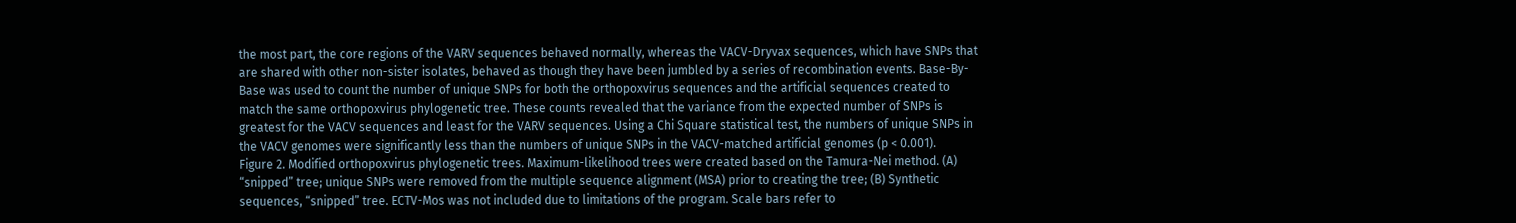the most part, the core regions of the VARV sequences behaved normally, whereas the VACV-Dryvax sequences, which have SNPs that are shared with other non-sister isolates, behaved as though they have been jumbled by a series of recombination events. Base-By-Base was used to count the number of unique SNPs for both the orthopoxvirus sequences and the artificial sequences created to match the same orthopoxvirus phylogenetic tree. These counts revealed that the variance from the expected number of SNPs is greatest for the VACV sequences and least for the VARV sequences. Using a Chi Square statistical test, the numbers of unique SNPs in the VACV genomes were significantly less than the numbers of unique SNPs in the VACV-matched artificial genomes (p < 0.001).
Figure 2. Modified orthopoxvirus phylogenetic trees. Maximum-likelihood trees were created based on the Tamura-Nei method. (A) “snipped” tree; unique SNPs were removed from the multiple sequence alignment (MSA) prior to creating the tree; (B) Synthetic sequences, “snipped” tree. ECTV-Mos was not included due to limitations of the program. Scale bars refer to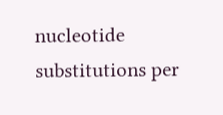nucleotide substitutions per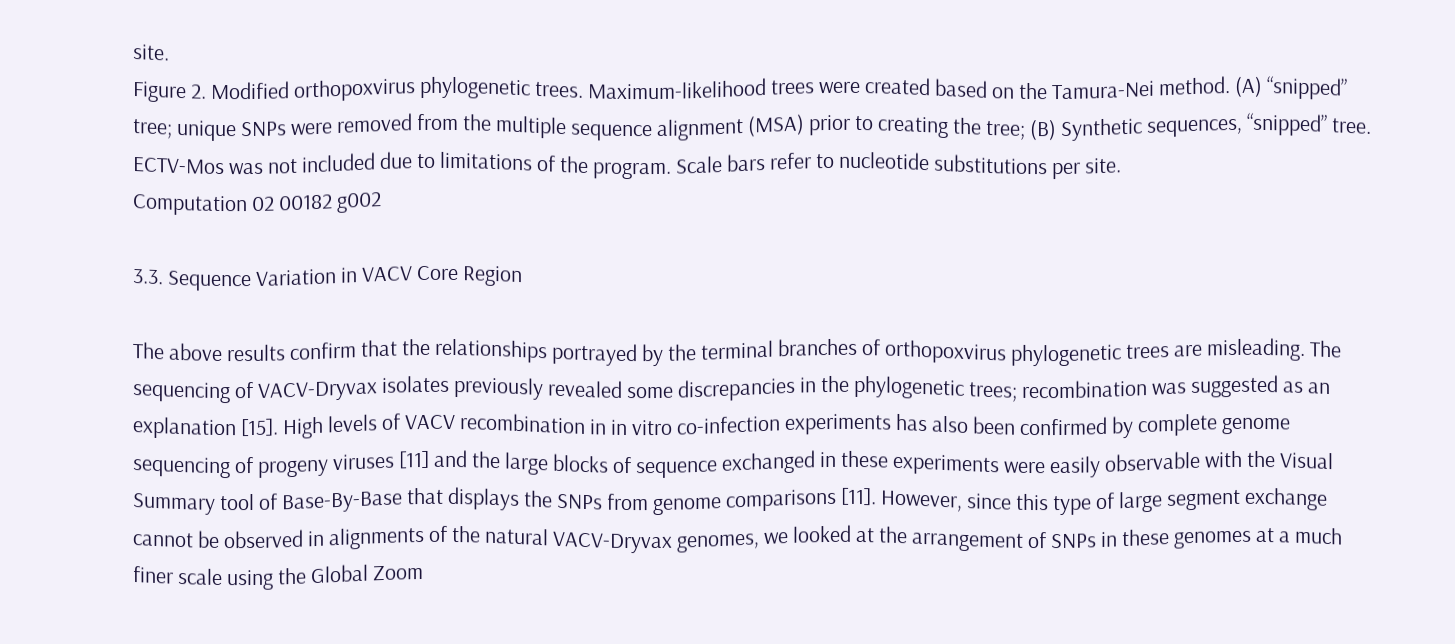site.
Figure 2. Modified orthopoxvirus phylogenetic trees. Maximum-likelihood trees were created based on the Tamura-Nei method. (A) “snipped” tree; unique SNPs were removed from the multiple sequence alignment (MSA) prior to creating the tree; (B) Synthetic sequences, “snipped” tree. ECTV-Mos was not included due to limitations of the program. Scale bars refer to nucleotide substitutions per site.
Computation 02 00182 g002

3.3. Sequence Variation in VACV Core Region

The above results confirm that the relationships portrayed by the terminal branches of orthopoxvirus phylogenetic trees are misleading. The sequencing of VACV-Dryvax isolates previously revealed some discrepancies in the phylogenetic trees; recombination was suggested as an explanation [15]. High levels of VACV recombination in in vitro co-infection experiments has also been confirmed by complete genome sequencing of progeny viruses [11] and the large blocks of sequence exchanged in these experiments were easily observable with the Visual Summary tool of Base-By-Base that displays the SNPs from genome comparisons [11]. However, since this type of large segment exchange cannot be observed in alignments of the natural VACV-Dryvax genomes, we looked at the arrangement of SNPs in these genomes at a much finer scale using the Global Zoom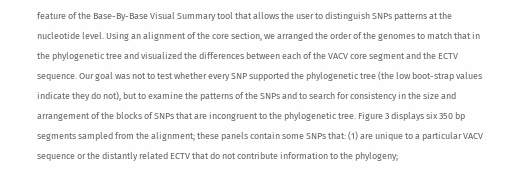feature of the Base-By-Base Visual Summary tool that allows the user to distinguish SNPs patterns at the nucleotide level. Using an alignment of the core section, we arranged the order of the genomes to match that in the phylogenetic tree and visualized the differences between each of the VACV core segment and the ECTV sequence. Our goal was not to test whether every SNP supported the phylogenetic tree (the low boot-strap values indicate they do not), but to examine the patterns of the SNPs and to search for consistency in the size and arrangement of the blocks of SNPs that are incongruent to the phylogenetic tree. Figure 3 displays six 350 bp segments sampled from the alignment; these panels contain some SNPs that: (1) are unique to a particular VACV sequence or the distantly related ECTV that do not contribute information to the phylogeny;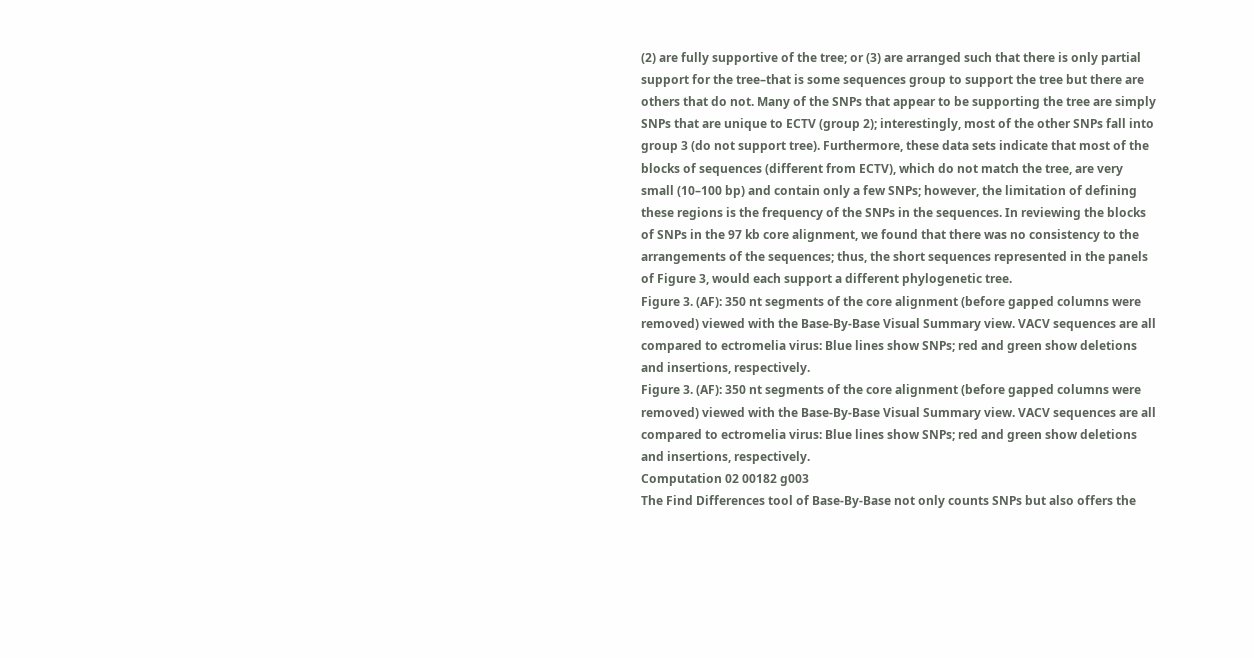(2) are fully supportive of the tree; or (3) are arranged such that there is only partial support for the tree–that is some sequences group to support the tree but there are others that do not. Many of the SNPs that appear to be supporting the tree are simply SNPs that are unique to ECTV (group 2); interestingly, most of the other SNPs fall into group 3 (do not support tree). Furthermore, these data sets indicate that most of the blocks of sequences (different from ECTV), which do not match the tree, are very small (10–100 bp) and contain only a few SNPs; however, the limitation of defining these regions is the frequency of the SNPs in the sequences. In reviewing the blocks of SNPs in the 97 kb core alignment, we found that there was no consistency to the arrangements of the sequences; thus, the short sequences represented in the panels of Figure 3, would each support a different phylogenetic tree.
Figure 3. (AF): 350 nt segments of the core alignment (before gapped columns were removed) viewed with the Base-By-Base Visual Summary view. VACV sequences are all compared to ectromelia virus: Blue lines show SNPs; red and green show deletions and insertions, respectively.
Figure 3. (AF): 350 nt segments of the core alignment (before gapped columns were removed) viewed with the Base-By-Base Visual Summary view. VACV sequences are all compared to ectromelia virus: Blue lines show SNPs; red and green show deletions and insertions, respectively.
Computation 02 00182 g003
The Find Differences tool of Base-By-Base not only counts SNPs but also offers the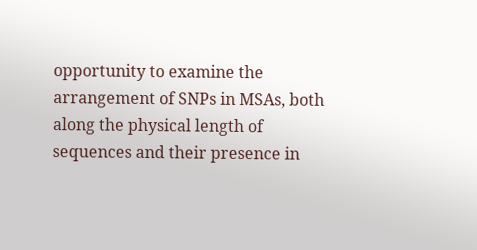opportunity to examine the arrangement of SNPs in MSAs, both along the physical length of sequences and their presence in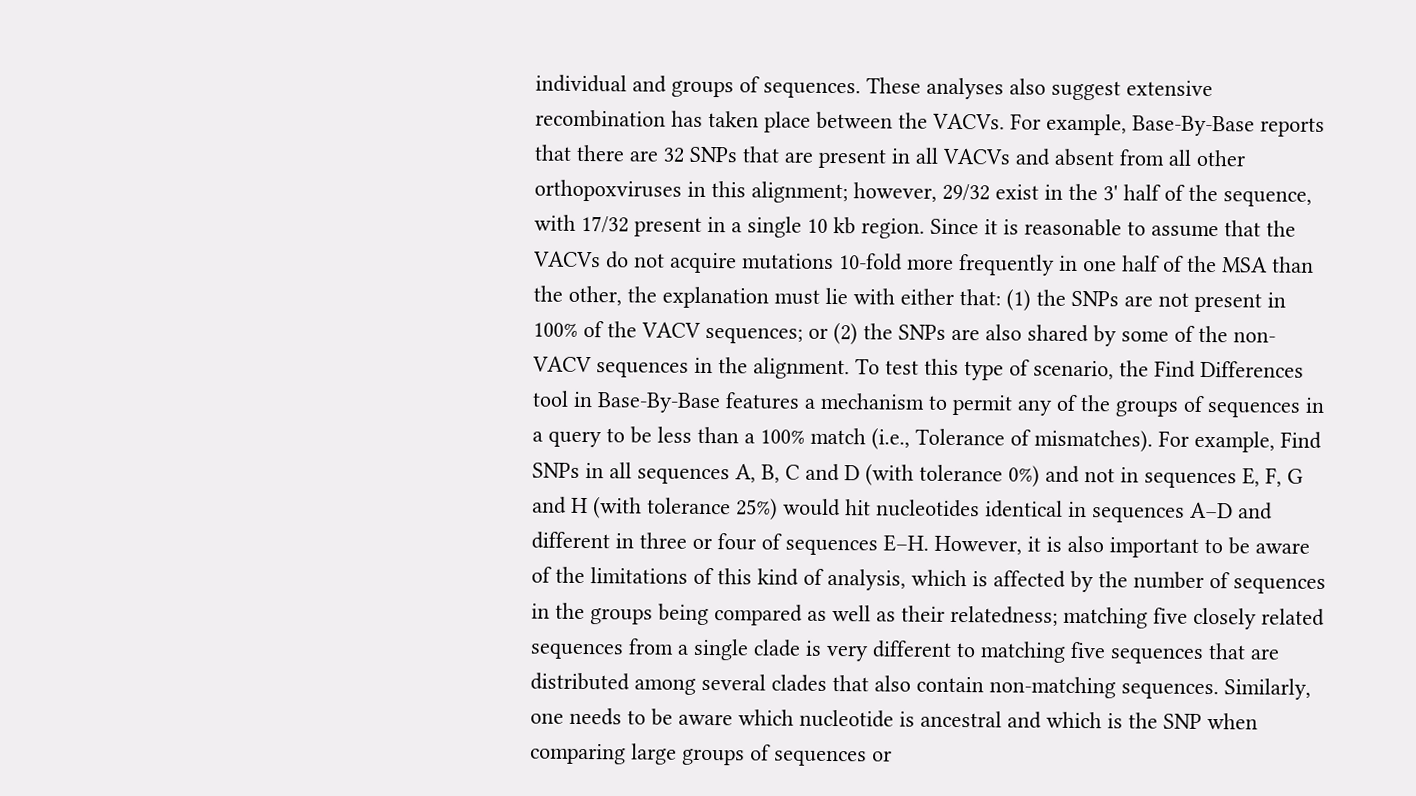individual and groups of sequences. These analyses also suggest extensive recombination has taken place between the VACVs. For example, Base-By-Base reports that there are 32 SNPs that are present in all VACVs and absent from all other orthopoxviruses in this alignment; however, 29/32 exist in the 3' half of the sequence, with 17/32 present in a single 10 kb region. Since it is reasonable to assume that the VACVs do not acquire mutations 10-fold more frequently in one half of the MSA than the other, the explanation must lie with either that: (1) the SNPs are not present in 100% of the VACV sequences; or (2) the SNPs are also shared by some of the non-VACV sequences in the alignment. To test this type of scenario, the Find Differences tool in Base-By-Base features a mechanism to permit any of the groups of sequences in a query to be less than a 100% match (i.e., Tolerance of mismatches). For example, Find SNPs in all sequences A, B, C and D (with tolerance 0%) and not in sequences E, F, G and H (with tolerance 25%) would hit nucleotides identical in sequences A–D and different in three or four of sequences E–H. However, it is also important to be aware of the limitations of this kind of analysis, which is affected by the number of sequences in the groups being compared as well as their relatedness; matching five closely related sequences from a single clade is very different to matching five sequences that are distributed among several clades that also contain non-matching sequences. Similarly, one needs to be aware which nucleotide is ancestral and which is the SNP when comparing large groups of sequences or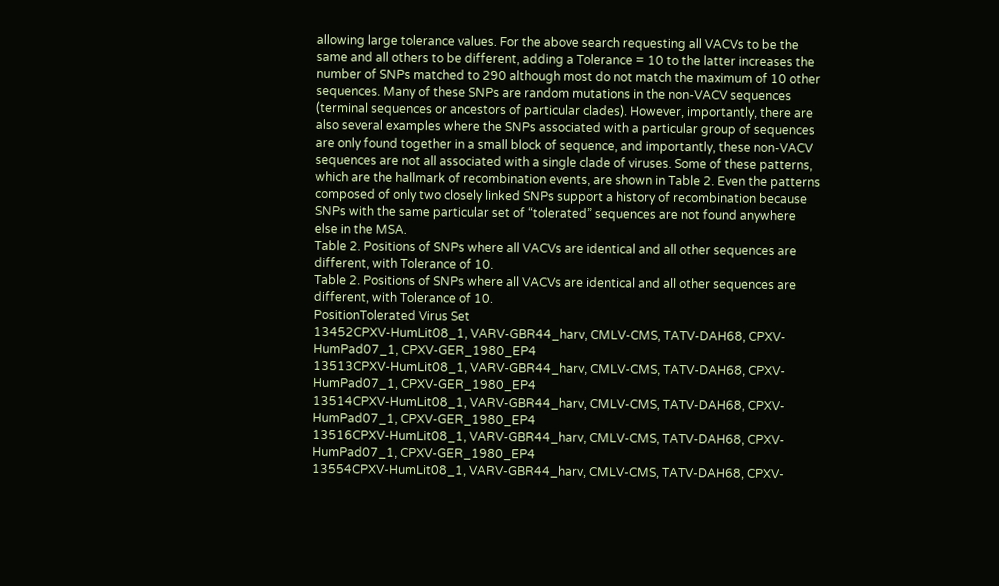allowing large tolerance values. For the above search requesting all VACVs to be the same and all others to be different, adding a Tolerance = 10 to the latter increases the number of SNPs matched to 290 although most do not match the maximum of 10 other sequences. Many of these SNPs are random mutations in the non-VACV sequences (terminal sequences or ancestors of particular clades). However, importantly, there are also several examples where the SNPs associated with a particular group of sequences are only found together in a small block of sequence, and importantly, these non-VACV sequences are not all associated with a single clade of viruses. Some of these patterns, which are the hallmark of recombination events, are shown in Table 2. Even the patterns composed of only two closely linked SNPs support a history of recombination because SNPs with the same particular set of “tolerated” sequences are not found anywhere else in the MSA.
Table 2. Positions of SNPs where all VACVs are identical and all other sequences are different, with Tolerance of 10.
Table 2. Positions of SNPs where all VACVs are identical and all other sequences are different, with Tolerance of 10.
PositionTolerated Virus Set
13452CPXV-HumLit08_1, VARV-GBR44_harv, CMLV-CMS, TATV-DAH68, CPXV-HumPad07_1, CPXV-GER_1980_EP4
13513CPXV-HumLit08_1, VARV-GBR44_harv, CMLV-CMS, TATV-DAH68, CPXV-HumPad07_1, CPXV-GER_1980_EP4
13514CPXV-HumLit08_1, VARV-GBR44_harv, CMLV-CMS, TATV-DAH68, CPXV-HumPad07_1, CPXV-GER_1980_EP4
13516CPXV-HumLit08_1, VARV-GBR44_harv, CMLV-CMS, TATV-DAH68, CPXV-HumPad07_1, CPXV-GER_1980_EP4
13554CPXV-HumLit08_1, VARV-GBR44_harv, CMLV-CMS, TATV-DAH68, CPXV-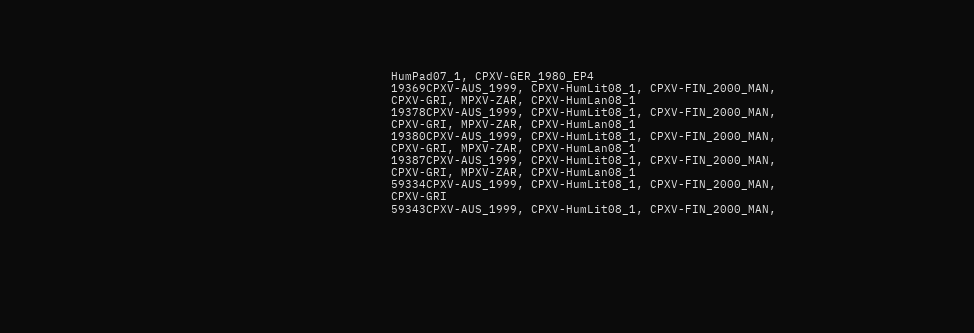HumPad07_1, CPXV-GER_1980_EP4
19369CPXV-AUS_1999, CPXV-HumLit08_1, CPXV-FIN_2000_MAN, CPXV-GRI, MPXV-ZAR, CPXV-HumLan08_1
19378CPXV-AUS_1999, CPXV-HumLit08_1, CPXV-FIN_2000_MAN, CPXV-GRI, MPXV-ZAR, CPXV-HumLan08_1
19380CPXV-AUS_1999, CPXV-HumLit08_1, CPXV-FIN_2000_MAN, CPXV-GRI, MPXV-ZAR, CPXV-HumLan08_1
19387CPXV-AUS_1999, CPXV-HumLit08_1, CPXV-FIN_2000_MAN, CPXV-GRI, MPXV-ZAR, CPXV-HumLan08_1
59334CPXV-AUS_1999, CPXV-HumLit08_1, CPXV-FIN_2000_MAN, CPXV-GRI
59343CPXV-AUS_1999, CPXV-HumLit08_1, CPXV-FIN_2000_MAN,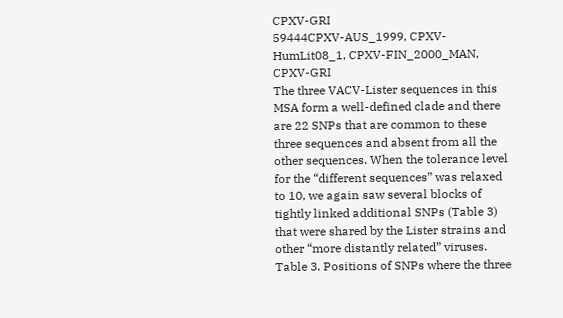CPXV-GRI
59444CPXV-AUS_1999, CPXV-HumLit08_1, CPXV-FIN_2000_MAN, CPXV-GRI
The three VACV-Lister sequences in this MSA form a well-defined clade and there are 22 SNPs that are common to these three sequences and absent from all the other sequences. When the tolerance level for the “different sequences” was relaxed to 10, we again saw several blocks of tightly linked additional SNPs (Table 3) that were shared by the Lister strains and other “more distantly related” viruses.
Table 3. Positions of SNPs where the three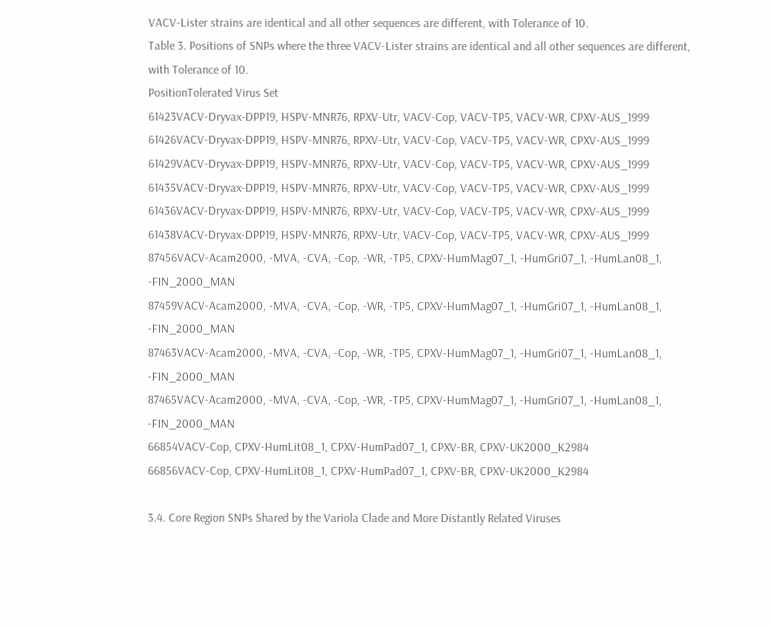VACV-Lister strains are identical and all other sequences are different, with Tolerance of 10.
Table 3. Positions of SNPs where the three VACV-Lister strains are identical and all other sequences are different, with Tolerance of 10.
PositionTolerated Virus Set
61423VACV-Dryvax-DPP19, HSPV-MNR76, RPXV-Utr, VACV-Cop, VACV-TP5, VACV-WR, CPXV-AUS_1999
61426VACV-Dryvax-DPP19, HSPV-MNR76, RPXV-Utr, VACV-Cop, VACV-TP5, VACV-WR, CPXV-AUS_1999
61429VACV-Dryvax-DPP19, HSPV-MNR76, RPXV-Utr, VACV-Cop, VACV-TP5, VACV-WR, CPXV-AUS_1999
61435VACV-Dryvax-DPP19, HSPV-MNR76, RPXV-Utr, VACV-Cop, VACV-TP5, VACV-WR, CPXV-AUS_1999
61436VACV-Dryvax-DPP19, HSPV-MNR76, RPXV-Utr, VACV-Cop, VACV-TP5, VACV-WR, CPXV-AUS_1999
61438VACV-Dryvax-DPP19, HSPV-MNR76, RPXV-Utr, VACV-Cop, VACV-TP5, VACV-WR, CPXV-AUS_1999
87456VACV-Acam2000, -MVA, -CVA, -Cop, -WR, -TP5, CPXV-HumMag07_1, -HumGri07_1, -HumLan08_1, -FIN_2000_MAN
87459VACV-Acam2000, -MVA, -CVA, -Cop, -WR, -TP5, CPXV-HumMag07_1, -HumGri07_1, -HumLan08_1, -FIN_2000_MAN
87463VACV-Acam2000, -MVA, -CVA, -Cop, -WR, -TP5, CPXV-HumMag07_1, -HumGri07_1, -HumLan08_1, -FIN_2000_MAN
87465VACV-Acam2000, -MVA, -CVA, -Cop, -WR, -TP5, CPXV-HumMag07_1, -HumGri07_1, -HumLan08_1, -FIN_2000_MAN
66854VACV-Cop, CPXV-HumLit08_1, CPXV-HumPad07_1, CPXV-BR, CPXV-UK2000_K2984
66856VACV-Cop, CPXV-HumLit08_1, CPXV-HumPad07_1, CPXV-BR, CPXV-UK2000_K2984

3.4. Core Region SNPs Shared by the Variola Clade and More Distantly Related Viruses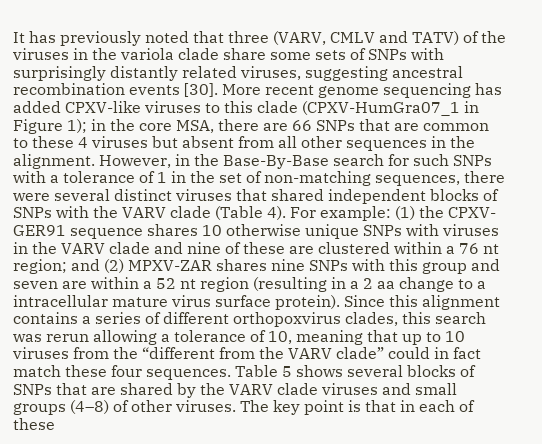It has previously noted that three (VARV, CMLV and TATV) of the viruses in the variola clade share some sets of SNPs with surprisingly distantly related viruses, suggesting ancestral recombination events [30]. More recent genome sequencing has added CPXV-like viruses to this clade (CPXV-HumGra07_1 in Figure 1); in the core MSA, there are 66 SNPs that are common to these 4 viruses but absent from all other sequences in the alignment. However, in the Base-By-Base search for such SNPs with a tolerance of 1 in the set of non-matching sequences, there were several distinct viruses that shared independent blocks of SNPs with the VARV clade (Table 4). For example: (1) the CPXV-GER91 sequence shares 10 otherwise unique SNPs with viruses in the VARV clade and nine of these are clustered within a 76 nt region; and (2) MPXV-ZAR shares nine SNPs with this group and seven are within a 52 nt region (resulting in a 2 aa change to a intracellular mature virus surface protein). Since this alignment contains a series of different orthopoxvirus clades, this search was rerun allowing a tolerance of 10, meaning that up to 10 viruses from the “different from the VARV clade” could in fact match these four sequences. Table 5 shows several blocks of SNPs that are shared by the VARV clade viruses and small groups (4–8) of other viruses. The key point is that in each of these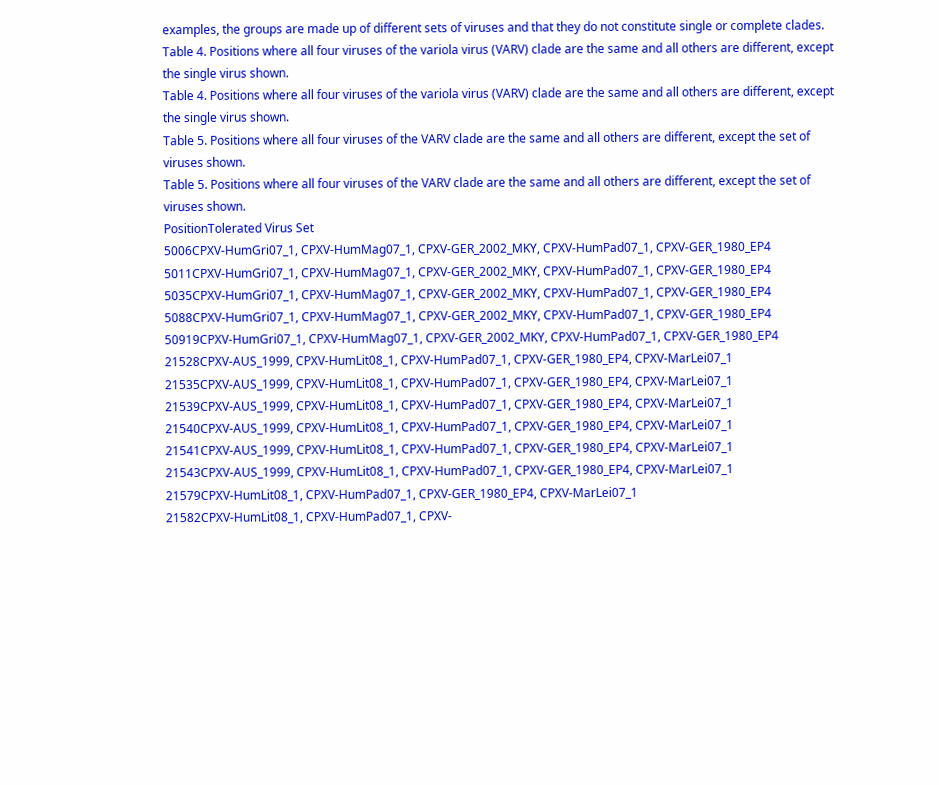examples, the groups are made up of different sets of viruses and that they do not constitute single or complete clades.
Table 4. Positions where all four viruses of the variola virus (VARV) clade are the same and all others are different, except the single virus shown.
Table 4. Positions where all four viruses of the variola virus (VARV) clade are the same and all others are different, except the single virus shown.
Table 5. Positions where all four viruses of the VARV clade are the same and all others are different, except the set of viruses shown.
Table 5. Positions where all four viruses of the VARV clade are the same and all others are different, except the set of viruses shown.
PositionTolerated Virus Set
5006CPXV-HumGri07_1, CPXV-HumMag07_1, CPXV-GER_2002_MKY, CPXV-HumPad07_1, CPXV-GER_1980_EP4
5011CPXV-HumGri07_1, CPXV-HumMag07_1, CPXV-GER_2002_MKY, CPXV-HumPad07_1, CPXV-GER_1980_EP4
5035CPXV-HumGri07_1, CPXV-HumMag07_1, CPXV-GER_2002_MKY, CPXV-HumPad07_1, CPXV-GER_1980_EP4
5088CPXV-HumGri07_1, CPXV-HumMag07_1, CPXV-GER_2002_MKY, CPXV-HumPad07_1, CPXV-GER_1980_EP4
50919CPXV-HumGri07_1, CPXV-HumMag07_1, CPXV-GER_2002_MKY, CPXV-HumPad07_1, CPXV-GER_1980_EP4
21528CPXV-AUS_1999, CPXV-HumLit08_1, CPXV-HumPad07_1, CPXV-GER_1980_EP4, CPXV-MarLei07_1
21535CPXV-AUS_1999, CPXV-HumLit08_1, CPXV-HumPad07_1, CPXV-GER_1980_EP4, CPXV-MarLei07_1
21539CPXV-AUS_1999, CPXV-HumLit08_1, CPXV-HumPad07_1, CPXV-GER_1980_EP4, CPXV-MarLei07_1
21540CPXV-AUS_1999, CPXV-HumLit08_1, CPXV-HumPad07_1, CPXV-GER_1980_EP4, CPXV-MarLei07_1
21541CPXV-AUS_1999, CPXV-HumLit08_1, CPXV-HumPad07_1, CPXV-GER_1980_EP4, CPXV-MarLei07_1
21543CPXV-AUS_1999, CPXV-HumLit08_1, CPXV-HumPad07_1, CPXV-GER_1980_EP4, CPXV-MarLei07_1
21579CPXV-HumLit08_1, CPXV-HumPad07_1, CPXV-GER_1980_EP4, CPXV-MarLei07_1
21582CPXV-HumLit08_1, CPXV-HumPad07_1, CPXV-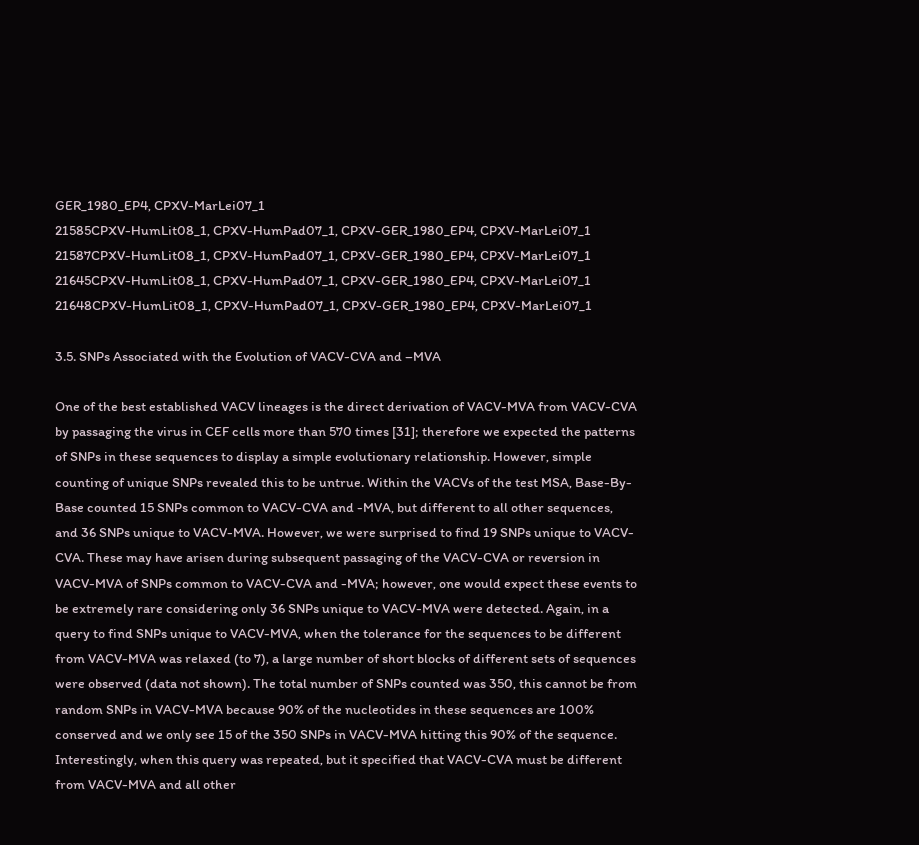GER_1980_EP4, CPXV-MarLei07_1
21585CPXV-HumLit08_1, CPXV-HumPad07_1, CPXV-GER_1980_EP4, CPXV-MarLei07_1
21587CPXV-HumLit08_1, CPXV-HumPad07_1, CPXV-GER_1980_EP4, CPXV-MarLei07_1
21645CPXV-HumLit08_1, CPXV-HumPad07_1, CPXV-GER_1980_EP4, CPXV-MarLei07_1
21648CPXV-HumLit08_1, CPXV-HumPad07_1, CPXV-GER_1980_EP4, CPXV-MarLei07_1

3.5. SNPs Associated with the Evolution of VACV-CVA and –MVA

One of the best established VACV lineages is the direct derivation of VACV-MVA from VACV-CVA by passaging the virus in CEF cells more than 570 times [31]; therefore we expected the patterns of SNPs in these sequences to display a simple evolutionary relationship. However, simple counting of unique SNPs revealed this to be untrue. Within the VACVs of the test MSA, Base-By-Base counted 15 SNPs common to VACV-CVA and -MVA, but different to all other sequences, and 36 SNPs unique to VACV-MVA. However, we were surprised to find 19 SNPs unique to VACV-CVA. These may have arisen during subsequent passaging of the VACV-CVA or reversion in VACV-MVA of SNPs common to VACV-CVA and -MVA; however, one would expect these events to be extremely rare considering only 36 SNPs unique to VACV-MVA were detected. Again, in a query to find SNPs unique to VACV-MVA, when the tolerance for the sequences to be different from VACV-MVA was relaxed (to 7), a large number of short blocks of different sets of sequences were observed (data not shown). The total number of SNPs counted was 350, this cannot be from random SNPs in VACV-MVA because 90% of the nucleotides in these sequences are 100% conserved and we only see 15 of the 350 SNPs in VACV-MVA hitting this 90% of the sequence. Interestingly, when this query was repeated, but it specified that VACV-CVA must be different from VACV-MVA and all other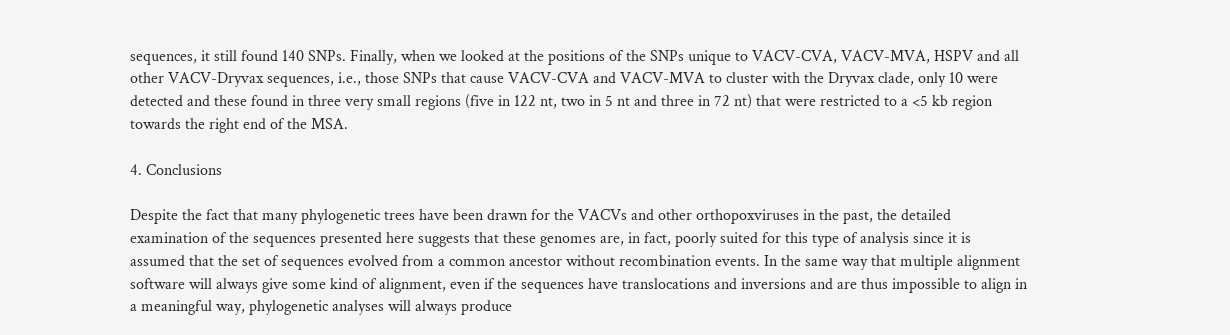sequences, it still found 140 SNPs. Finally, when we looked at the positions of the SNPs unique to VACV-CVA, VACV-MVA, HSPV and all other VACV-Dryvax sequences, i.e., those SNPs that cause VACV-CVA and VACV-MVA to cluster with the Dryvax clade, only 10 were detected and these found in three very small regions (five in 122 nt, two in 5 nt and three in 72 nt) that were restricted to a <5 kb region towards the right end of the MSA.

4. Conclusions

Despite the fact that many phylogenetic trees have been drawn for the VACVs and other orthopoxviruses in the past, the detailed examination of the sequences presented here suggests that these genomes are, in fact, poorly suited for this type of analysis since it is assumed that the set of sequences evolved from a common ancestor without recombination events. In the same way that multiple alignment software will always give some kind of alignment, even if the sequences have translocations and inversions and are thus impossible to align in a meaningful way, phylogenetic analyses will always produce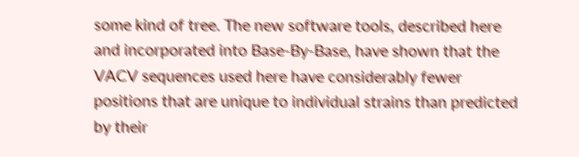some kind of tree. The new software tools, described here and incorporated into Base-By-Base, have shown that the VACV sequences used here have considerably fewer positions that are unique to individual strains than predicted by their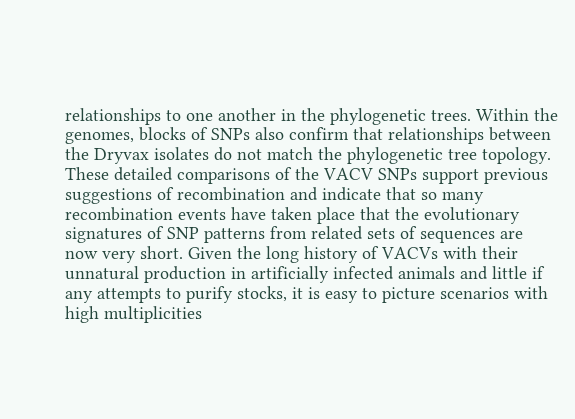relationships to one another in the phylogenetic trees. Within the genomes, blocks of SNPs also confirm that relationships between the Dryvax isolates do not match the phylogenetic tree topology. These detailed comparisons of the VACV SNPs support previous suggestions of recombination and indicate that so many recombination events have taken place that the evolutionary signatures of SNP patterns from related sets of sequences are now very short. Given the long history of VACVs with their unnatural production in artificially infected animals and little if any attempts to purify stocks, it is easy to picture scenarios with high multiplicities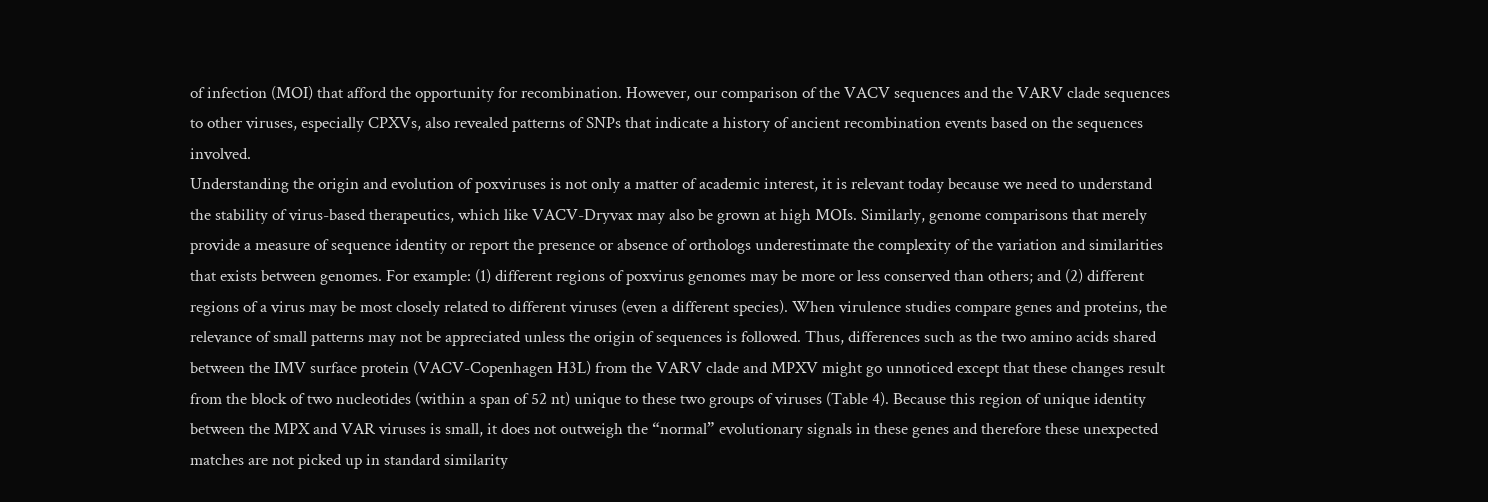of infection (MOI) that afford the opportunity for recombination. However, our comparison of the VACV sequences and the VARV clade sequences to other viruses, especially CPXVs, also revealed patterns of SNPs that indicate a history of ancient recombination events based on the sequences involved.
Understanding the origin and evolution of poxviruses is not only a matter of academic interest, it is relevant today because we need to understand the stability of virus-based therapeutics, which like VACV-Dryvax may also be grown at high MOIs. Similarly, genome comparisons that merely provide a measure of sequence identity or report the presence or absence of orthologs underestimate the complexity of the variation and similarities that exists between genomes. For example: (1) different regions of poxvirus genomes may be more or less conserved than others; and (2) different regions of a virus may be most closely related to different viruses (even a different species). When virulence studies compare genes and proteins, the relevance of small patterns may not be appreciated unless the origin of sequences is followed. Thus, differences such as the two amino acids shared between the IMV surface protein (VACV-Copenhagen H3L) from the VARV clade and MPXV might go unnoticed except that these changes result from the block of two nucleotides (within a span of 52 nt) unique to these two groups of viruses (Table 4). Because this region of unique identity between the MPX and VAR viruses is small, it does not outweigh the “normal” evolutionary signals in these genes and therefore these unexpected matches are not picked up in standard similarity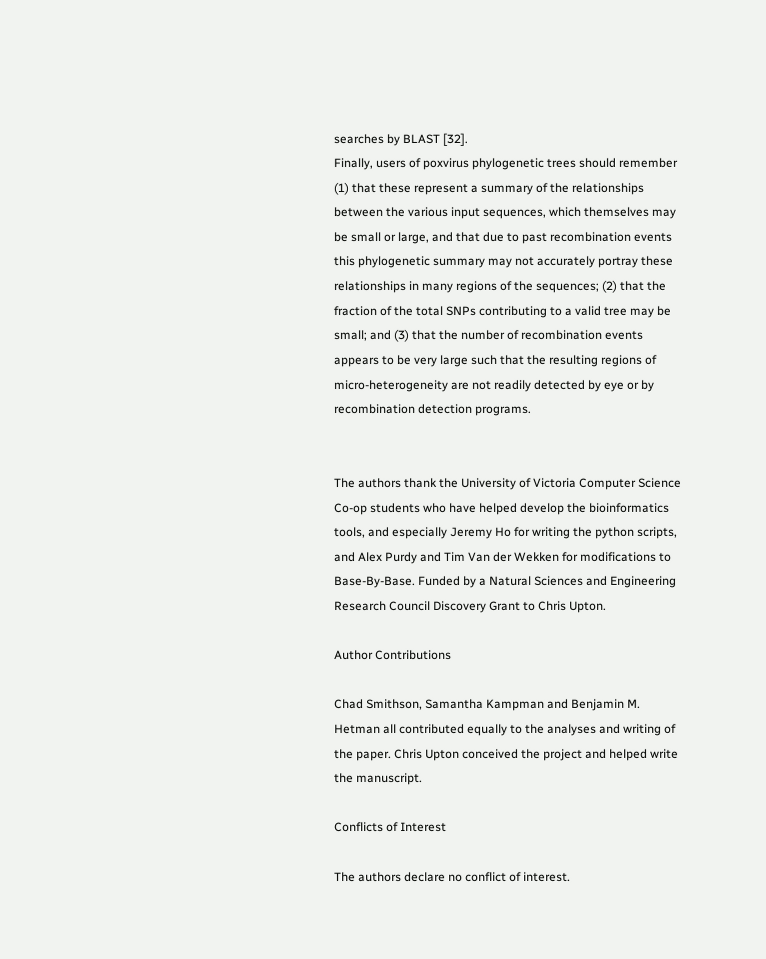searches by BLAST [32].
Finally, users of poxvirus phylogenetic trees should remember (1) that these represent a summary of the relationships between the various input sequences, which themselves may be small or large, and that due to past recombination events this phylogenetic summary may not accurately portray these relationships in many regions of the sequences; (2) that the fraction of the total SNPs contributing to a valid tree may be small; and (3) that the number of recombination events appears to be very large such that the resulting regions of micro-heterogeneity are not readily detected by eye or by recombination detection programs.


The authors thank the University of Victoria Computer Science Co-op students who have helped develop the bioinformatics tools, and especially Jeremy Ho for writing the python scripts, and Alex Purdy and Tim Van der Wekken for modifications to Base-By-Base. Funded by a Natural Sciences and Engineering Research Council Discovery Grant to Chris Upton.

Author Contributions

Chad Smithson, Samantha Kampman and Benjamin M. Hetman all contributed equally to the analyses and writing of the paper. Chris Upton conceived the project and helped write the manuscript.

Conflicts of Interest

The authors declare no conflict of interest.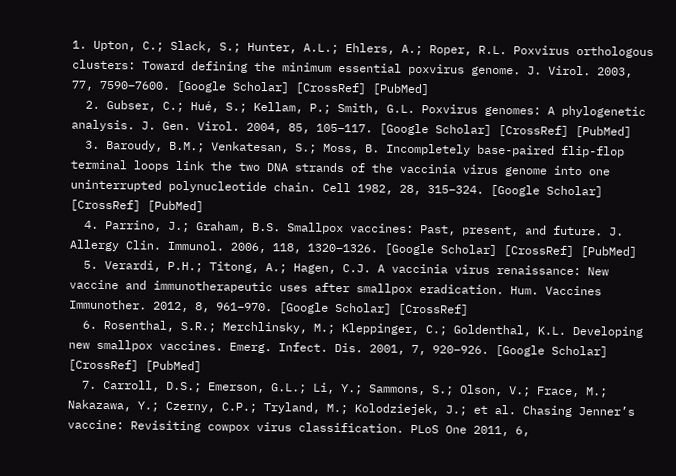1. Upton, C.; Slack, S.; Hunter, A.L.; Ehlers, A.; Roper, R.L. Poxvirus orthologous clusters: Toward defining the minimum essential poxvirus genome. J. Virol. 2003, 77, 7590–7600. [Google Scholar] [CrossRef] [PubMed]
  2. Gubser, C.; Hué, S.; Kellam, P.; Smith, G.L. Poxvirus genomes: A phylogenetic analysis. J. Gen. Virol. 2004, 85, 105–117. [Google Scholar] [CrossRef] [PubMed]
  3. Baroudy, B.M.; Venkatesan, S.; Moss, B. Incompletely base-paired flip-flop terminal loops link the two DNA strands of the vaccinia virus genome into one uninterrupted polynucleotide chain. Cell 1982, 28, 315–324. [Google Scholar] [CrossRef] [PubMed]
  4. Parrino, J.; Graham, B.S. Smallpox vaccines: Past, present, and future. J. Allergy Clin. Immunol. 2006, 118, 1320–1326. [Google Scholar] [CrossRef] [PubMed]
  5. Verardi, P.H.; Titong, A.; Hagen, C.J. A vaccinia virus renaissance: New vaccine and immunotherapeutic uses after smallpox eradication. Hum. Vaccines Immunother. 2012, 8, 961–970. [Google Scholar] [CrossRef]
  6. Rosenthal, S.R.; Merchlinsky, M.; Kleppinger, C.; Goldenthal, K.L. Developing new smallpox vaccines. Emerg. Infect. Dis. 2001, 7, 920–926. [Google Scholar] [CrossRef] [PubMed]
  7. Carroll, D.S.; Emerson, G.L.; Li, Y.; Sammons, S.; Olson, V.; Frace, M.; Nakazawa, Y.; Czerny, C.P.; Tryland, M.; Kolodziejek, J.; et al. Chasing Jenner’s vaccine: Revisiting cowpox virus classification. PLoS One 2011, 6,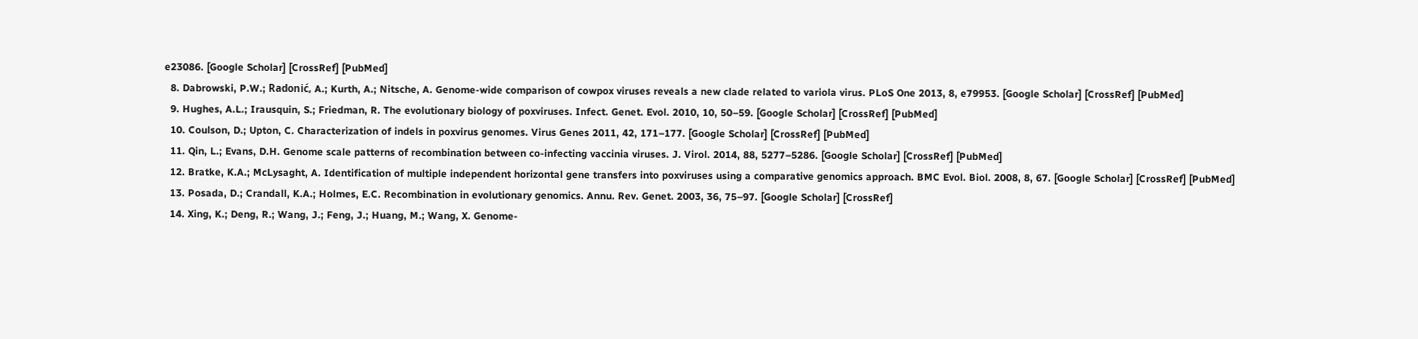e23086. [Google Scholar] [CrossRef] [PubMed]
  8. Dabrowski, P.W.; Radonić, A.; Kurth, A.; Nitsche, A. Genome-wide comparison of cowpox viruses reveals a new clade related to variola virus. PLoS One 2013, 8, e79953. [Google Scholar] [CrossRef] [PubMed]
  9. Hughes, A.L.; Irausquin, S.; Friedman, R. The evolutionary biology of poxviruses. Infect. Genet. Evol. 2010, 10, 50–59. [Google Scholar] [CrossRef] [PubMed]
  10. Coulson, D.; Upton, C. Characterization of indels in poxvirus genomes. Virus Genes 2011, 42, 171–177. [Google Scholar] [CrossRef] [PubMed]
  11. Qin, L.; Evans, D.H. Genome scale patterns of recombination between co-infecting vaccinia viruses. J. Virol. 2014, 88, 5277–5286. [Google Scholar] [CrossRef] [PubMed]
  12. Bratke, K.A.; McLysaght, A. Identification of multiple independent horizontal gene transfers into poxviruses using a comparative genomics approach. BMC Evol. Biol. 2008, 8, 67. [Google Scholar] [CrossRef] [PubMed]
  13. Posada, D.; Crandall, K.A.; Holmes, E.C. Recombination in evolutionary genomics. Annu. Rev. Genet. 2003, 36, 75–97. [Google Scholar] [CrossRef]
  14. Xing, K.; Deng, R.; Wang, J.; Feng, J.; Huang, M.; Wang, X. Genome-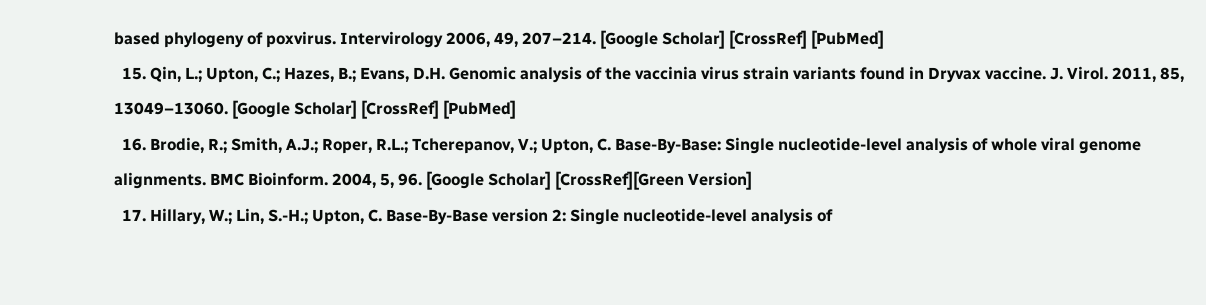based phylogeny of poxvirus. Intervirology 2006, 49, 207–214. [Google Scholar] [CrossRef] [PubMed]
  15. Qin, L.; Upton, C.; Hazes, B.; Evans, D.H. Genomic analysis of the vaccinia virus strain variants found in Dryvax vaccine. J. Virol. 2011, 85, 13049–13060. [Google Scholar] [CrossRef] [PubMed]
  16. Brodie, R.; Smith, A.J.; Roper, R.L.; Tcherepanov, V.; Upton, C. Base-By-Base: Single nucleotide-level analysis of whole viral genome alignments. BMC Bioinform. 2004, 5, 96. [Google Scholar] [CrossRef][Green Version]
  17. Hillary, W.; Lin, S.-H.; Upton, C. Base-By-Base version 2: Single nucleotide-level analysis of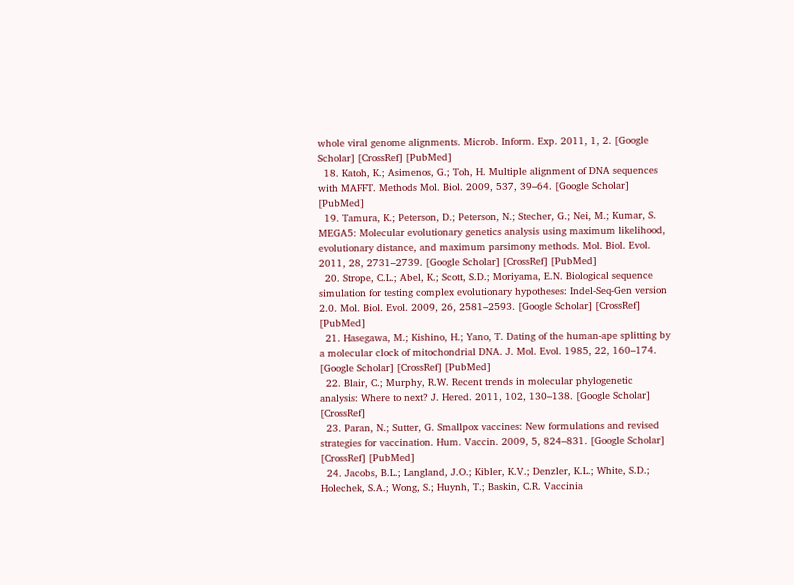whole viral genome alignments. Microb. Inform. Exp. 2011, 1, 2. [Google Scholar] [CrossRef] [PubMed]
  18. Katoh, K.; Asimenos, G.; Toh, H. Multiple alignment of DNA sequences with MAFFT. Methods Mol. Biol. 2009, 537, 39–64. [Google Scholar] [PubMed]
  19. Tamura, K.; Peterson, D.; Peterson, N.; Stecher, G.; Nei, M.; Kumar, S. MEGA5: Molecular evolutionary genetics analysis using maximum likelihood, evolutionary distance, and maximum parsimony methods. Mol. Biol. Evol. 2011, 28, 2731–2739. [Google Scholar] [CrossRef] [PubMed]
  20. Strope, C.L.; Abel, K.; Scott, S.D.; Moriyama, E.N. Biological sequence simulation for testing complex evolutionary hypotheses: Indel-Seq-Gen version 2.0. Mol. Biol. Evol. 2009, 26, 2581–2593. [Google Scholar] [CrossRef] [PubMed]
  21. Hasegawa, M.; Kishino, H.; Yano, T. Dating of the human-ape splitting by a molecular clock of mitochondrial DNA. J. Mol. Evol. 1985, 22, 160–174. [Google Scholar] [CrossRef] [PubMed]
  22. Blair, C.; Murphy, R.W. Recent trends in molecular phylogenetic analysis: Where to next? J. Hered. 2011, 102, 130–138. [Google Scholar] [CrossRef]
  23. Paran, N.; Sutter, G. Smallpox vaccines: New formulations and revised strategies for vaccination. Hum. Vaccin. 2009, 5, 824–831. [Google Scholar] [CrossRef] [PubMed]
  24. Jacobs, B.L.; Langland, J.O.; Kibler, K.V.; Denzler, K.L.; White, S.D.; Holechek, S.A.; Wong, S.; Huynh, T.; Baskin, C.R. Vaccinia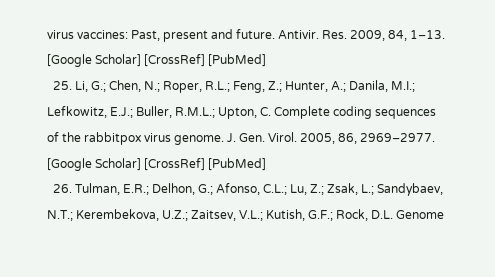virus vaccines: Past, present and future. Antivir. Res. 2009, 84, 1–13. [Google Scholar] [CrossRef] [PubMed]
  25. Li, G.; Chen, N.; Roper, R.L.; Feng, Z.; Hunter, A.; Danila, M.I.; Lefkowitz, E.J.; Buller, R.M.L.; Upton, C. Complete coding sequences of the rabbitpox virus genome. J. Gen. Virol. 2005, 86, 2969–2977. [Google Scholar] [CrossRef] [PubMed]
  26. Tulman, E.R.; Delhon, G.; Afonso, C.L.; Lu, Z.; Zsak, L.; Sandybaev, N.T.; Kerembekova, U.Z.; Zaitsev, V.L.; Kutish, G.F.; Rock, D.L. Genome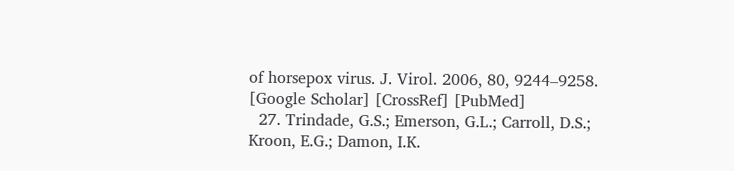of horsepox virus. J. Virol. 2006, 80, 9244–9258. [Google Scholar] [CrossRef] [PubMed]
  27. Trindade, G.S.; Emerson, G.L.; Carroll, D.S.; Kroon, E.G.; Damon, I.K.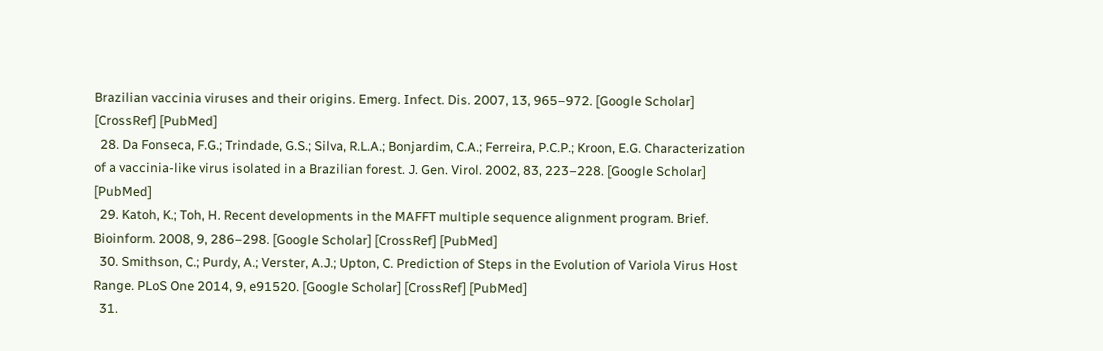Brazilian vaccinia viruses and their origins. Emerg. Infect. Dis. 2007, 13, 965–972. [Google Scholar] [CrossRef] [PubMed]
  28. Da Fonseca, F.G.; Trindade, G.S.; Silva, R.L.A.; Bonjardim, C.A.; Ferreira, P.C.P.; Kroon, E.G. Characterization of a vaccinia-like virus isolated in a Brazilian forest. J. Gen. Virol. 2002, 83, 223–228. [Google Scholar] [PubMed]
  29. Katoh, K.; Toh, H. Recent developments in the MAFFT multiple sequence alignment program. Brief. Bioinform. 2008, 9, 286–298. [Google Scholar] [CrossRef] [PubMed]
  30. Smithson, C.; Purdy, A.; Verster, A.J.; Upton, C. Prediction of Steps in the Evolution of Variola Virus Host Range. PLoS One 2014, 9, e91520. [Google Scholar] [CrossRef] [PubMed]
  31.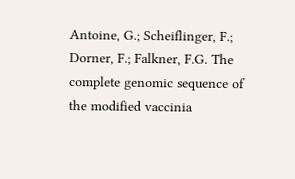Antoine, G.; Scheiflinger, F.; Dorner, F.; Falkner, F.G. The complete genomic sequence of the modified vaccinia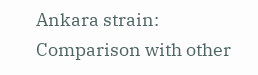Ankara strain: Comparison with other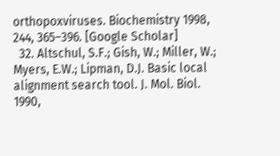orthopoxviruses. Biochemistry 1998, 244, 365–396. [Google Scholar]
  32. Altschul, S.F.; Gish, W.; Miller, W.; Myers, E.W.; Lipman, D.J. Basic local alignment search tool. J. Mol. Biol. 1990,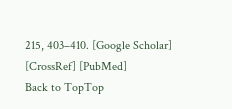215, 403–410. [Google Scholar] [CrossRef] [PubMed]
Back to TopTop